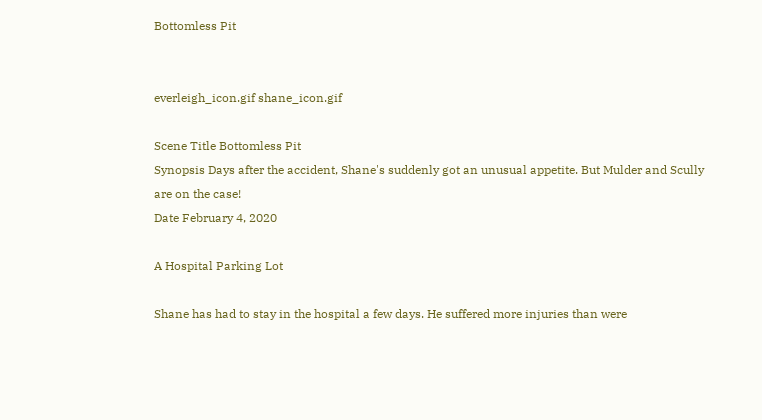Bottomless Pit


everleigh_icon.gif shane_icon.gif

Scene Title Bottomless Pit
Synopsis Days after the accident, Shane's suddenly got an unusual appetite. But Mulder and Scully are on the case!
Date February 4, 2020

A Hospital Parking Lot

Shane has had to stay in the hospital a few days. He suffered more injuries than were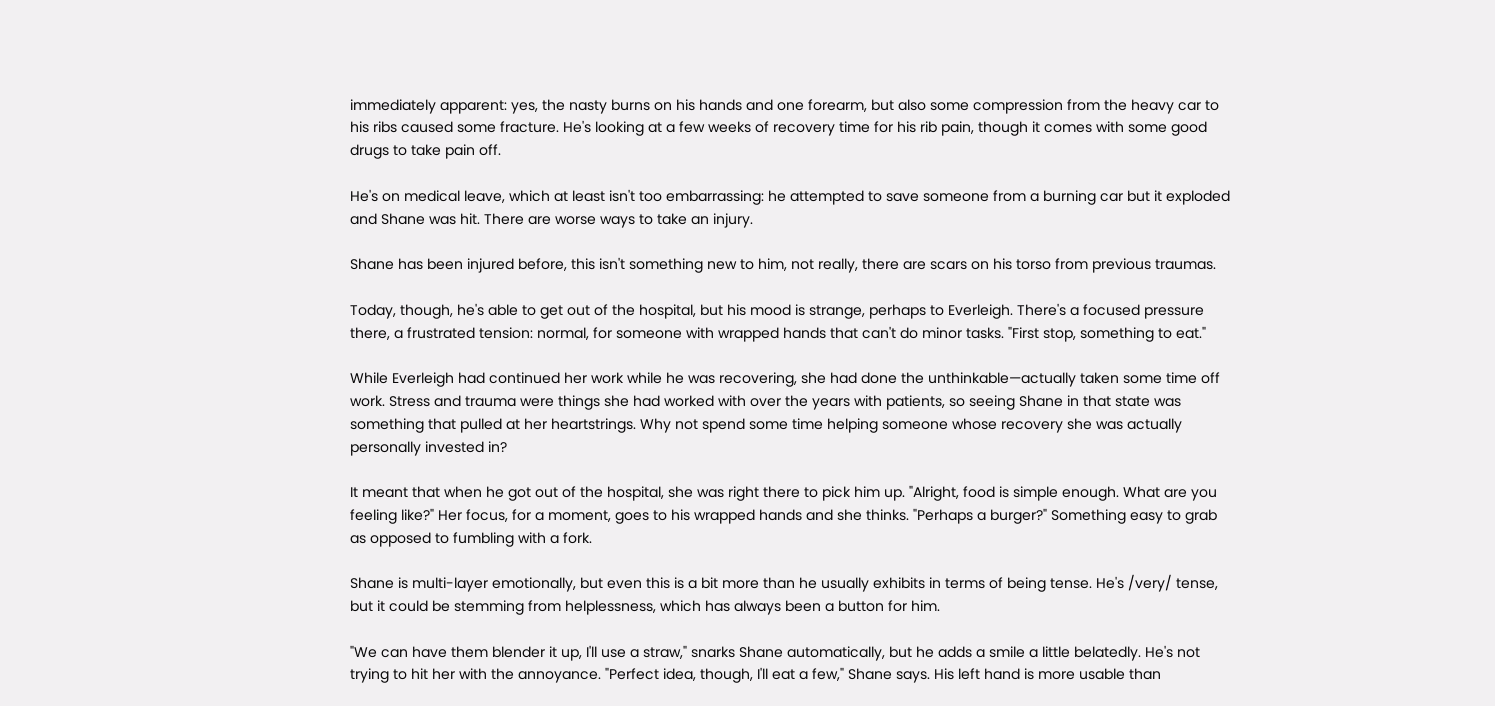immediately apparent: yes, the nasty burns on his hands and one forearm, but also some compression from the heavy car to his ribs caused some fracture. He's looking at a few weeks of recovery time for his rib pain, though it comes with some good drugs to take pain off.

He's on medical leave, which at least isn't too embarrassing: he attempted to save someone from a burning car but it exploded and Shane was hit. There are worse ways to take an injury.

Shane has been injured before, this isn't something new to him, not really, there are scars on his torso from previous traumas.

Today, though, he's able to get out of the hospital, but his mood is strange, perhaps to Everleigh. There's a focused pressure there, a frustrated tension: normal, for someone with wrapped hands that can't do minor tasks. "First stop, something to eat."

While Everleigh had continued her work while he was recovering, she had done the unthinkable—actually taken some time off work. Stress and trauma were things she had worked with over the years with patients, so seeing Shane in that state was something that pulled at her heartstrings. Why not spend some time helping someone whose recovery she was actually personally invested in?

It meant that when he got out of the hospital, she was right there to pick him up. "Alright, food is simple enough. What are you feeling like?" Her focus, for a moment, goes to his wrapped hands and she thinks. "Perhaps a burger?" Something easy to grab as opposed to fumbling with a fork.

Shane is multi-layer emotionally, but even this is a bit more than he usually exhibits in terms of being tense. He's /very/ tense, but it could be stemming from helplessness, which has always been a button for him.

"We can have them blender it up, I'll use a straw," snarks Shane automatically, but he adds a smile a little belatedly. He's not trying to hit her with the annoyance. "Perfect idea, though, I'll eat a few," Shane says. His left hand is more usable than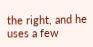the right, and he uses a few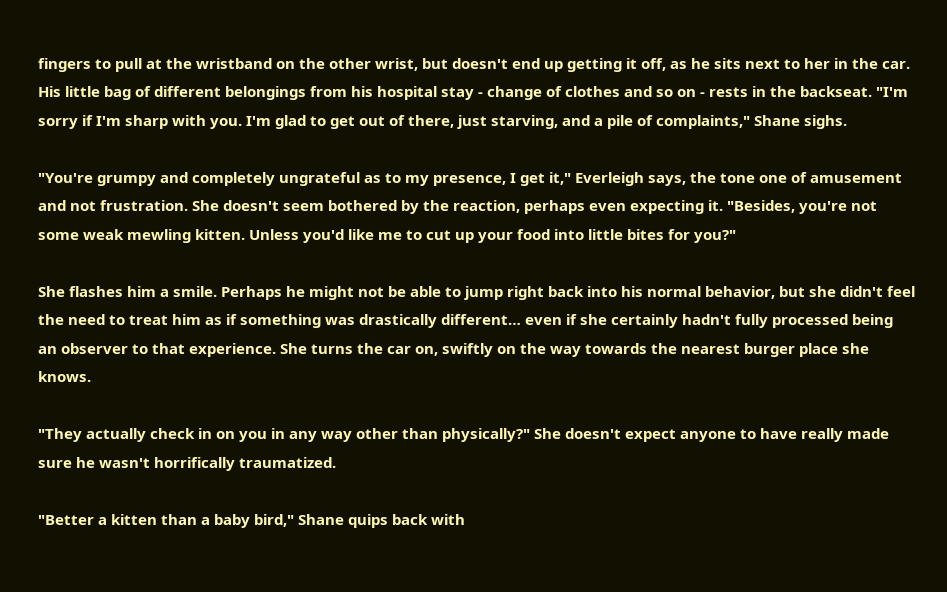fingers to pull at the wristband on the other wrist, but doesn't end up getting it off, as he sits next to her in the car. His little bag of different belongings from his hospital stay - change of clothes and so on - rests in the backseat. "I'm sorry if I'm sharp with you. I'm glad to get out of there, just starving, and a pile of complaints," Shane sighs.

"You're grumpy and completely ungrateful as to my presence, I get it," Everleigh says, the tone one of amusement and not frustration. She doesn't seem bothered by the reaction, perhaps even expecting it. "Besides, you're not some weak mewling kitten. Unless you'd like me to cut up your food into little bites for you?"

She flashes him a smile. Perhaps he might not be able to jump right back into his normal behavior, but she didn't feel the need to treat him as if something was drastically different… even if she certainly hadn't fully processed being an observer to that experience. She turns the car on, swiftly on the way towards the nearest burger place she knows.

"They actually check in on you in any way other than physically?" She doesn't expect anyone to have really made sure he wasn't horrifically traumatized.

"Better a kitten than a baby bird," Shane quips back with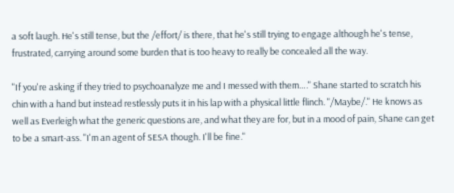a soft laugh. He's still tense, but the /effort/ is there, that he's still trying to engage although he's tense, frustrated, carrying around some burden that is too heavy to really be concealed all the way.

"If you're asking if they tried to psychoanalyze me and I messed with them…." Shane started to scratch his chin with a hand but instead restlessly puts it in his lap with a physical little flinch. "/Maybe/." He knows as well as Everleigh what the generic questions are, and what they are for, but in a mood of pain, Shane can get to be a smart-ass. "I'm an agent of SESA though. I'll be fine."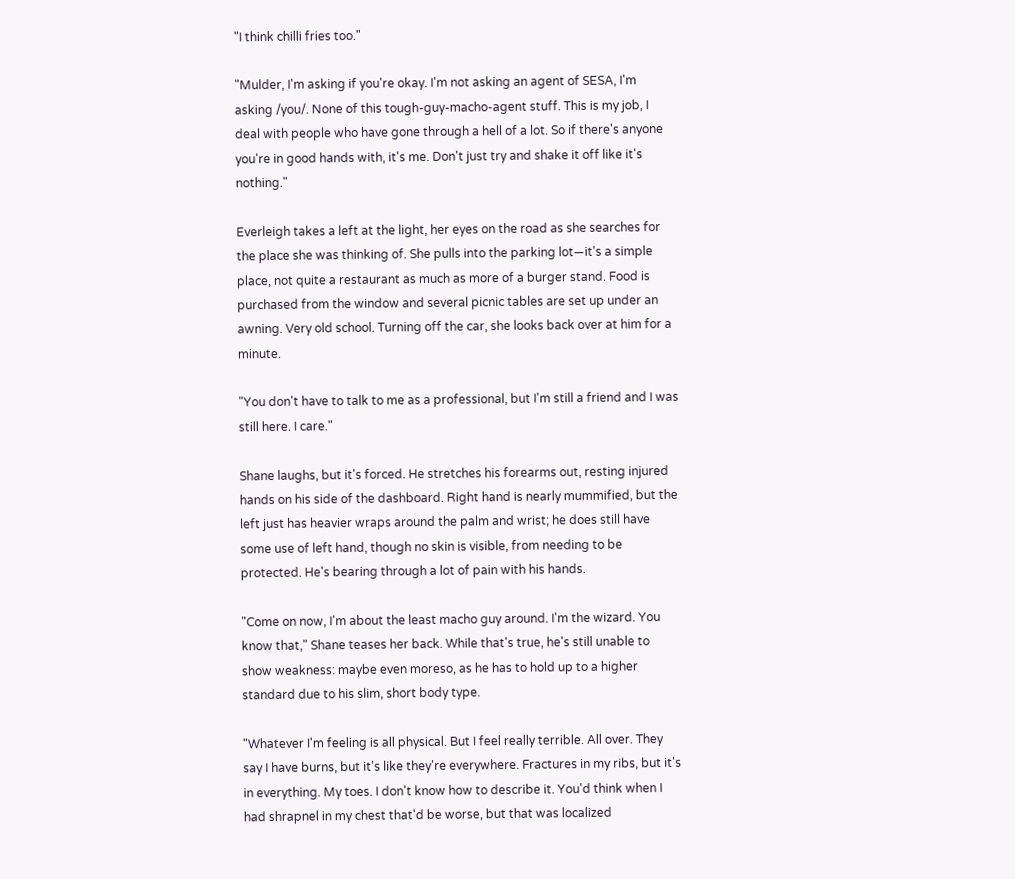"I think chilli fries too."

"Mulder, I'm asking if you're okay. I'm not asking an agent of SESA, I'm asking /you/. None of this tough-guy-macho-agent stuff. This is my job, I deal with people who have gone through a hell of a lot. So if there's anyone you're in good hands with, it's me. Don't just try and shake it off like it's nothing."

Everleigh takes a left at the light, her eyes on the road as she searches for the place she was thinking of. She pulls into the parking lot—it's a simple place, not quite a restaurant as much as more of a burger stand. Food is purchased from the window and several picnic tables are set up under an awning. Very old school. Turning off the car, she looks back over at him for a minute.

"You don't have to talk to me as a professional, but I'm still a friend and I was still here. I care."

Shane laughs, but it's forced. He stretches his forearms out, resting injured hands on his side of the dashboard. Right hand is nearly mummified, but the left just has heavier wraps around the palm and wrist; he does still have some use of left hand, though no skin is visible, from needing to be protected. He's bearing through a lot of pain with his hands.

"Come on now, I'm about the least macho guy around. I'm the wizard. You know that," Shane teases her back. While that's true, he's still unable to show weakness: maybe even moreso, as he has to hold up to a higher standard due to his slim, short body type.

"Whatever I'm feeling is all physical. But I feel really terrible. All over. They say I have burns, but it's like they're everywhere. Fractures in my ribs, but it's in everything. My toes. I don't know how to describe it. You'd think when I had shrapnel in my chest that'd be worse, but that was localized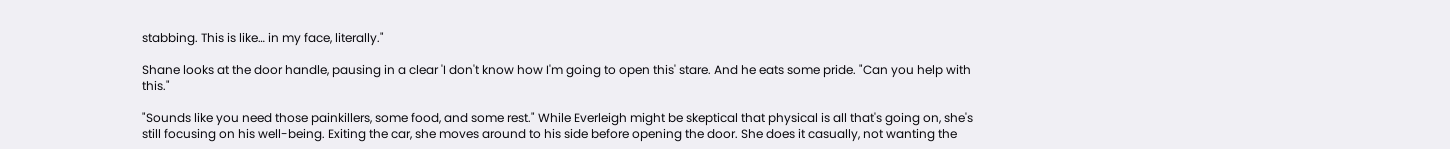stabbing. This is like… in my face, literally."

Shane looks at the door handle, pausing in a clear 'I don't know how I'm going to open this' stare. And he eats some pride. "Can you help with this."

"Sounds like you need those painkillers, some food, and some rest." While Everleigh might be skeptical that physical is all that's going on, she's still focusing on his well-being. Exiting the car, she moves around to his side before opening the door. She does it casually, not wanting the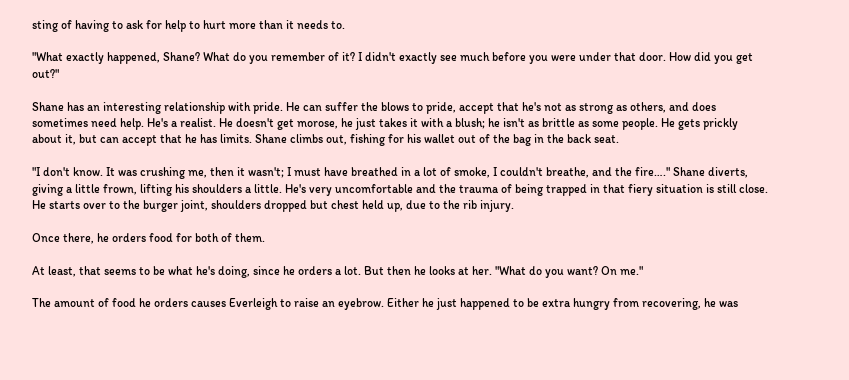sting of having to ask for help to hurt more than it needs to.

"What exactly happened, Shane? What do you remember of it? I didn't exactly see much before you were under that door. How did you get out?"

Shane has an interesting relationship with pride. He can suffer the blows to pride, accept that he's not as strong as others, and does sometimes need help. He's a realist. He doesn't get morose, he just takes it with a blush; he isn't as brittle as some people. He gets prickly about it, but can accept that he has limits. Shane climbs out, fishing for his wallet out of the bag in the back seat.

"I don't know. It was crushing me, then it wasn't; I must have breathed in a lot of smoke, I couldn't breathe, and the fire…." Shane diverts, giving a little frown, lifting his shoulders a little. He's very uncomfortable and the trauma of being trapped in that fiery situation is still close. He starts over to the burger joint, shoulders dropped but chest held up, due to the rib injury.

Once there, he orders food for both of them.

At least, that seems to be what he's doing, since he orders a lot. But then he looks at her. "What do you want? On me."

The amount of food he orders causes Everleigh to raise an eyebrow. Either he just happened to be extra hungry from recovering, he was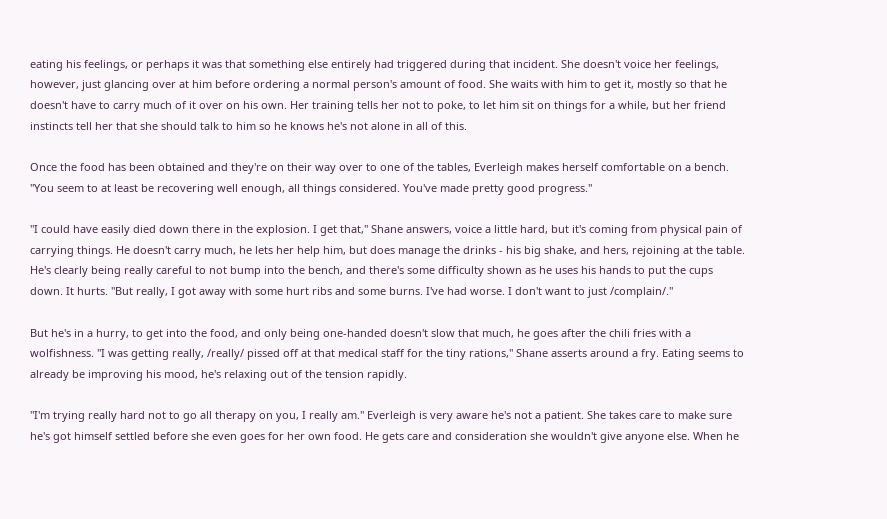eating his feelings, or perhaps it was that something else entirely had triggered during that incident. She doesn't voice her feelings, however, just glancing over at him before ordering a normal person's amount of food. She waits with him to get it, mostly so that he doesn't have to carry much of it over on his own. Her training tells her not to poke, to let him sit on things for a while, but her friend instincts tell her that she should talk to him so he knows he's not alone in all of this.

Once the food has been obtained and they're on their way over to one of the tables, Everleigh makes herself comfortable on a bench. "You seem to at least be recovering well enough, all things considered. You've made pretty good progress."

"I could have easily died down there in the explosion. I get that," Shane answers, voice a little hard, but it's coming from physical pain of carrying things. He doesn't carry much, he lets her help him, but does manage the drinks - his big shake, and hers, rejoining at the table. He's clearly being really careful to not bump into the bench, and there's some difficulty shown as he uses his hands to put the cups down. It hurts. "But really, I got away with some hurt ribs and some burns. I've had worse. I don't want to just /complain/."

But he's in a hurry, to get into the food, and only being one-handed doesn't slow that much, he goes after the chili fries with a wolfishness. "I was getting really, /really/ pissed off at that medical staff for the tiny rations," Shane asserts around a fry. Eating seems to already be improving his mood, he's relaxing out of the tension rapidly.

"I'm trying really hard not to go all therapy on you, I really am." Everleigh is very aware he's not a patient. She takes care to make sure he's got himself settled before she even goes for her own food. He gets care and consideration she wouldn't give anyone else. When he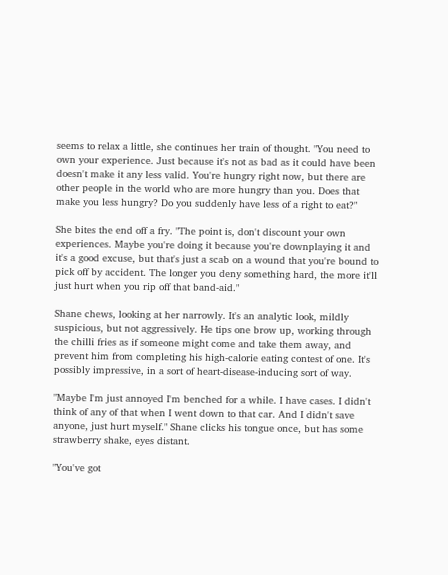seems to relax a little, she continues her train of thought. "You need to own your experience. Just because it's not as bad as it could have been doesn't make it any less valid. You're hungry right now, but there are other people in the world who are more hungry than you. Does that make you less hungry? Do you suddenly have less of a right to eat?"

She bites the end off a fry. "The point is, don't discount your own experiences. Maybe you're doing it because you're downplaying it and it's a good excuse, but that's just a scab on a wound that you're bound to pick off by accident. The longer you deny something hard, the more it'll just hurt when you rip off that band-aid."

Shane chews, looking at her narrowly. It's an analytic look, mildly suspicious, but not aggressively. He tips one brow up, working through the chilli fries as if someone might come and take them away, and prevent him from completing his high-calorie eating contest of one. It's possibly impressive, in a sort of heart-disease-inducing sort of way.

"Maybe I'm just annoyed I'm benched for a while. I have cases. I didn't think of any of that when I went down to that car. And I didn't save anyone, just hurt myself." Shane clicks his tongue once, but has some strawberry shake, eyes distant.

"You've got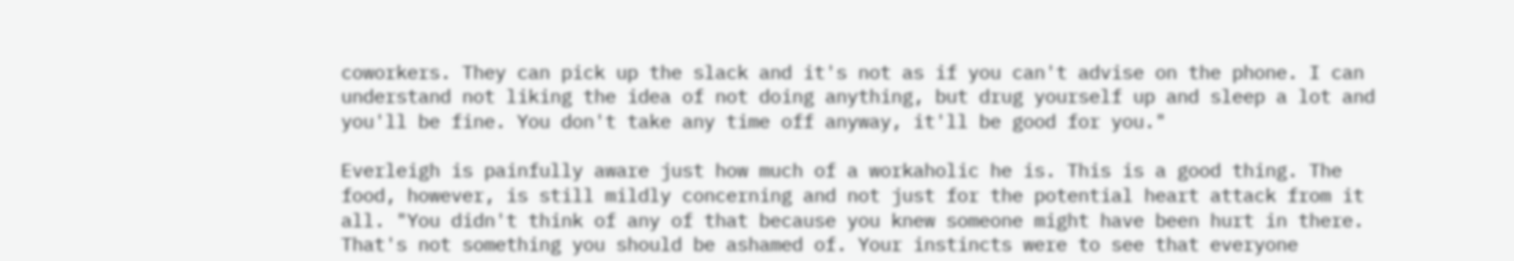coworkers. They can pick up the slack and it's not as if you can't advise on the phone. I can understand not liking the idea of not doing anything, but drug yourself up and sleep a lot and you'll be fine. You don't take any time off anyway, it'll be good for you."

Everleigh is painfully aware just how much of a workaholic he is. This is a good thing. The food, however, is still mildly concerning and not just for the potential heart attack from it all. "You didn't think of any of that because you knew someone might have been hurt in there. That's not something you should be ashamed of. Your instincts were to see that everyone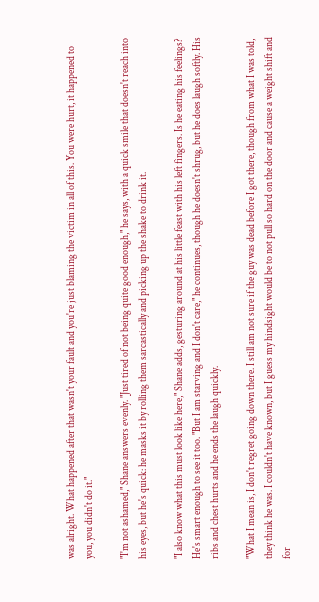was alright. What happened after that wasn't your fault and you're just blaming the victim in all of this. You were hurt, it happened to you, you didn't do it."

"I'm not ashamed," Shane answers evenly. "Just tired of not being quite good enough," he says, with a quick smile that doesn't reach into his eyes, but he's quick: he masks it by rolling them sarcastically and picking up the shake to drink it.

"I also know what this must look like here," Shane adds, gesturing around at his little feast with his left fingers. Is he eating his feelings? He's smart enough to see it too. "But I am starving and I don't care," he continues, though he doesn't shrug, but he does laugh softly. His ribs and chest hurts and he ends the laugh quickly.

"What I mean is, I don't regret going down there. I still am not sure if the guy was dead before I got there, though from what I was told, they think he was. I couldn't have known, but I guess my hindsight would be to not pull so hard on the door and cause a weight shift and for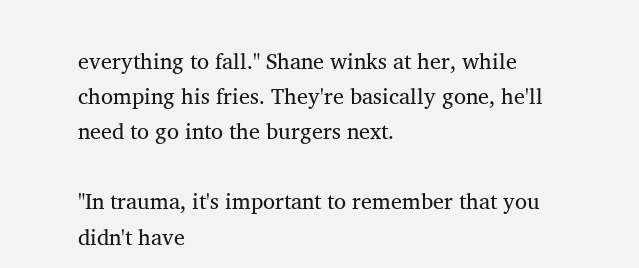everything to fall." Shane winks at her, while chomping his fries. They're basically gone, he'll need to go into the burgers next.

"In trauma, it's important to remember that you didn't have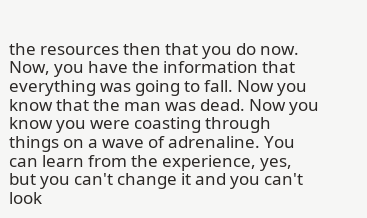the resources then that you do now. Now, you have the information that everything was going to fall. Now you know that the man was dead. Now you know you were coasting through things on a wave of adrenaline. You can learn from the experience, yes, but you can't change it and you can't look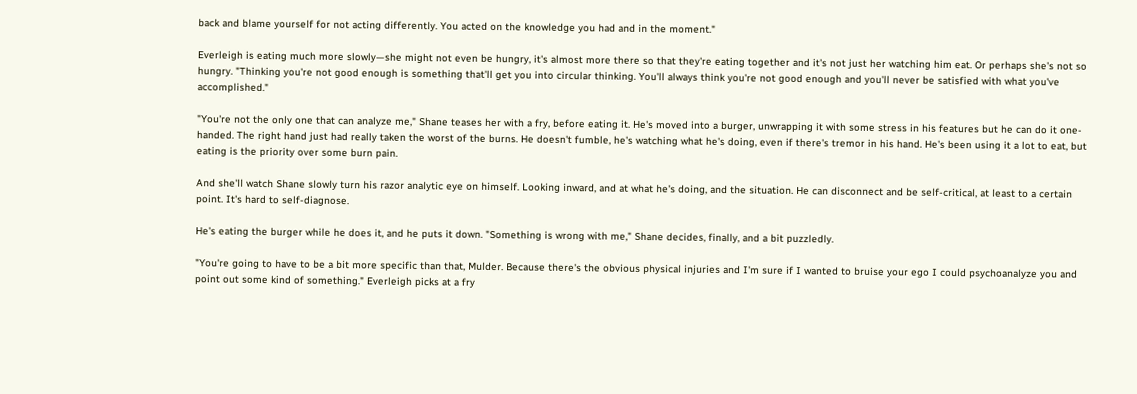back and blame yourself for not acting differently. You acted on the knowledge you had and in the moment."

Everleigh is eating much more slowly—she might not even be hungry, it's almost more there so that they're eating together and it's not just her watching him eat. Or perhaps she's not so hungry. "Thinking you're not good enough is something that'll get you into circular thinking. You'll always think you're not good enough and you'll never be satisfied with what you've accomplished."

"You're not the only one that can analyze me," Shane teases her with a fry, before eating it. He's moved into a burger, unwrapping it with some stress in his features but he can do it one-handed. The right hand just had really taken the worst of the burns. He doesn't fumble, he's watching what he's doing, even if there's tremor in his hand. He's been using it a lot to eat, but eating is the priority over some burn pain.

And she'll watch Shane slowly turn his razor analytic eye on himself. Looking inward, and at what he's doing, and the situation. He can disconnect and be self-critical, at least to a certain point. It's hard to self-diagnose.

He's eating the burger while he does it, and he puts it down. "Something is wrong with me," Shane decides, finally, and a bit puzzledly.

"You're going to have to be a bit more specific than that, Mulder. Because there's the obvious physical injuries and I'm sure if I wanted to bruise your ego I could psychoanalyze you and point out some kind of something." Everleigh picks at a fry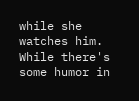while she watches him. While there's some humor in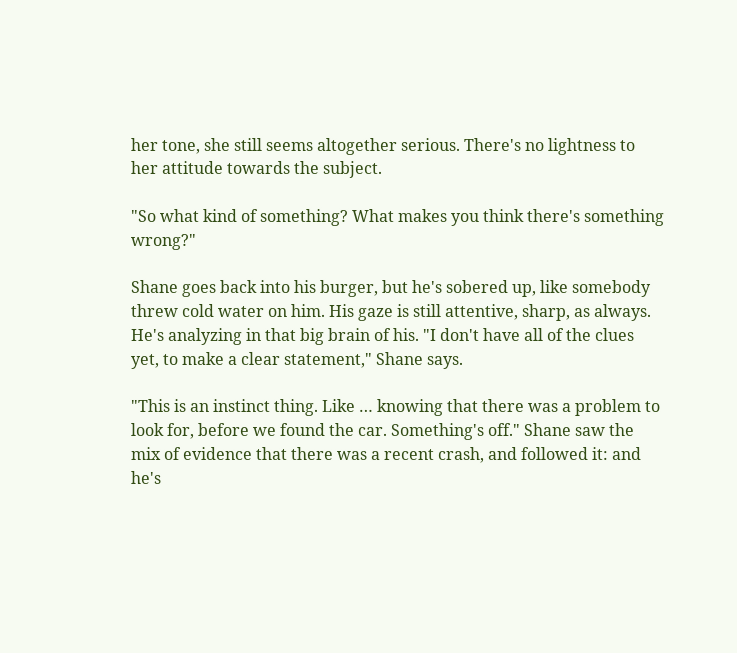her tone, she still seems altogether serious. There's no lightness to her attitude towards the subject.

"So what kind of something? What makes you think there's something wrong?"

Shane goes back into his burger, but he's sobered up, like somebody threw cold water on him. His gaze is still attentive, sharp, as always. He's analyzing in that big brain of his. "I don't have all of the clues yet, to make a clear statement," Shane says.

"This is an instinct thing. Like … knowing that there was a problem to look for, before we found the car. Something's off." Shane saw the mix of evidence that there was a recent crash, and followed it: and he's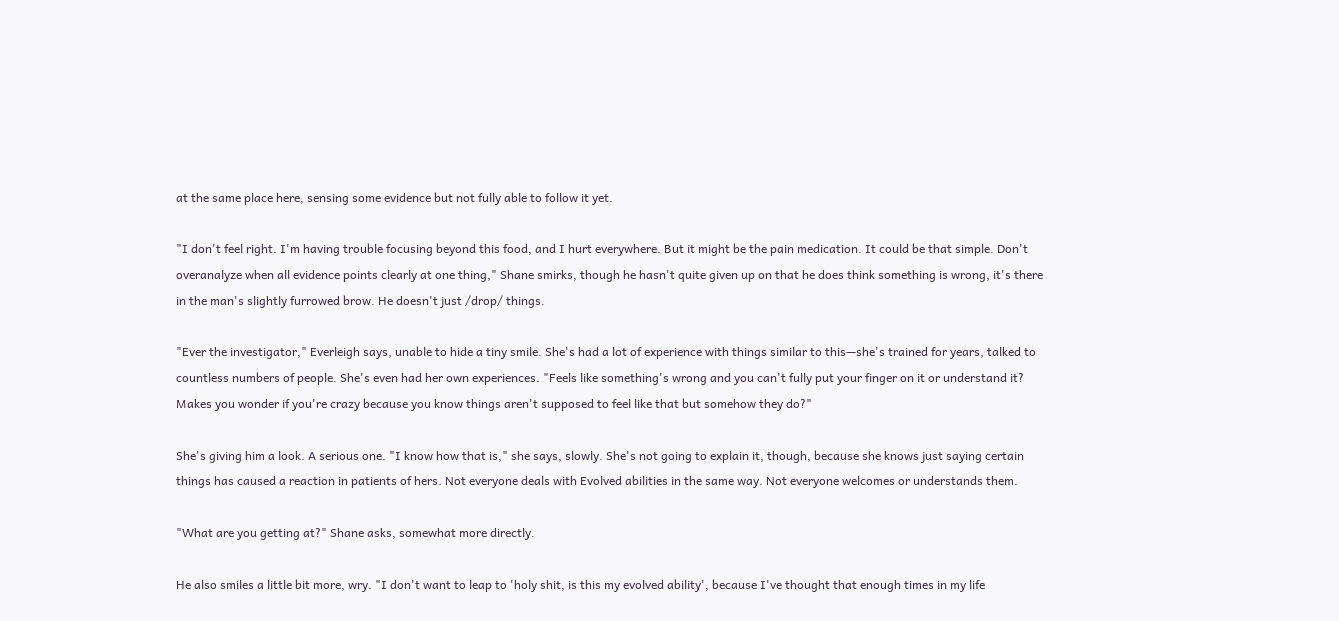at the same place here, sensing some evidence but not fully able to follow it yet.

"I don't feel right. I'm having trouble focusing beyond this food, and I hurt everywhere. But it might be the pain medication. It could be that simple. Don't overanalyze when all evidence points clearly at one thing," Shane smirks, though he hasn't quite given up on that he does think something is wrong, it's there in the man's slightly furrowed brow. He doesn't just /drop/ things.

"Ever the investigator," Everleigh says, unable to hide a tiny smile. She's had a lot of experience with things similar to this—she's trained for years, talked to countless numbers of people. She's even had her own experiences. "Feels like something's wrong and you can't fully put your finger on it or understand it? Makes you wonder if you're crazy because you know things aren't supposed to feel like that but somehow they do?"

She's giving him a look. A serious one. "I know how that is," she says, slowly. She's not going to explain it, though, because she knows just saying certain things has caused a reaction in patients of hers. Not everyone deals with Evolved abilities in the same way. Not everyone welcomes or understands them.

"What are you getting at?" Shane asks, somewhat more directly.

He also smiles a little bit more, wry. "I don't want to leap to 'holy shit, is this my evolved ability', because I've thought that enough times in my life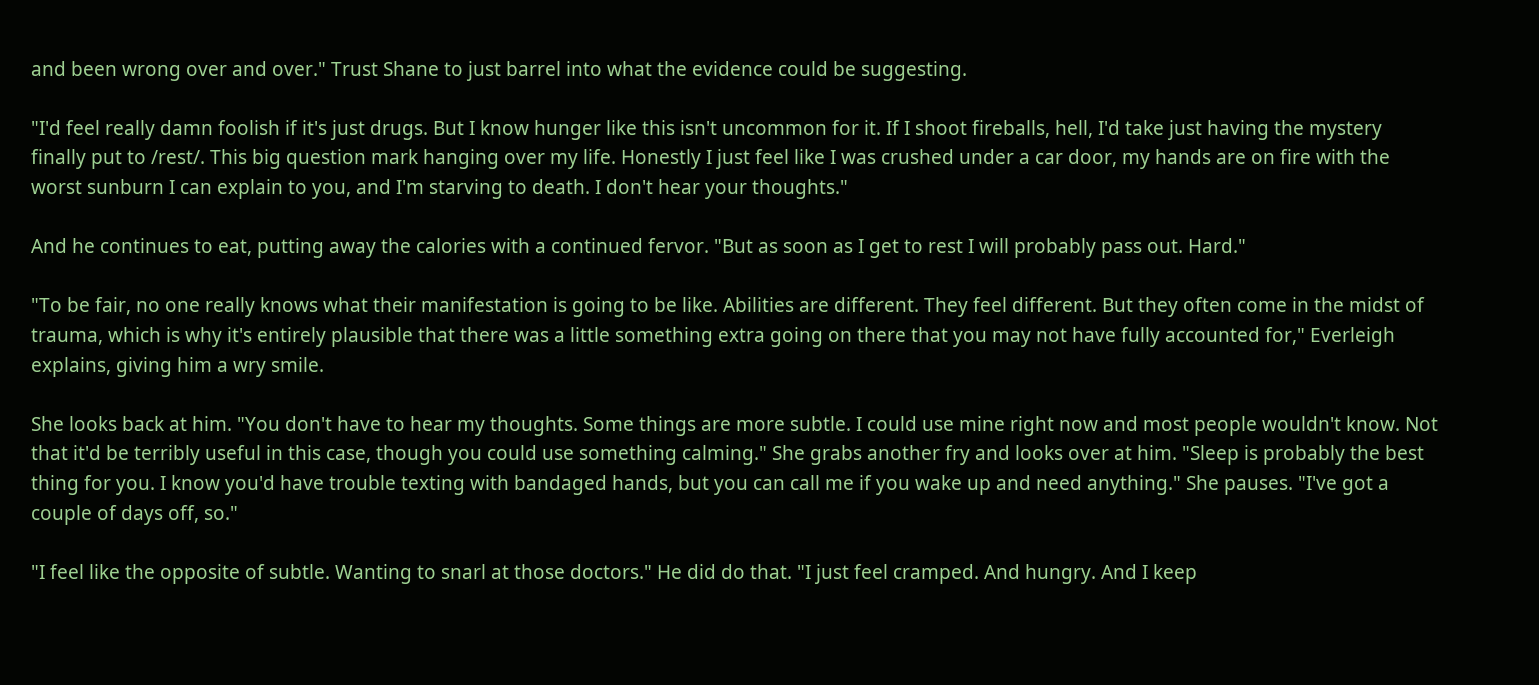and been wrong over and over." Trust Shane to just barrel into what the evidence could be suggesting.

"I'd feel really damn foolish if it's just drugs. But I know hunger like this isn't uncommon for it. If I shoot fireballs, hell, I'd take just having the mystery finally put to /rest/. This big question mark hanging over my life. Honestly I just feel like I was crushed under a car door, my hands are on fire with the worst sunburn I can explain to you, and I'm starving to death. I don't hear your thoughts."

And he continues to eat, putting away the calories with a continued fervor. "But as soon as I get to rest I will probably pass out. Hard."

"To be fair, no one really knows what their manifestation is going to be like. Abilities are different. They feel different. But they often come in the midst of trauma, which is why it's entirely plausible that there was a little something extra going on there that you may not have fully accounted for," Everleigh explains, giving him a wry smile.

She looks back at him. "You don't have to hear my thoughts. Some things are more subtle. I could use mine right now and most people wouldn't know. Not that it'd be terribly useful in this case, though you could use something calming." She grabs another fry and looks over at him. "Sleep is probably the best thing for you. I know you'd have trouble texting with bandaged hands, but you can call me if you wake up and need anything." She pauses. "I've got a couple of days off, so."

"I feel like the opposite of subtle. Wanting to snarl at those doctors." He did do that. "I just feel cramped. And hungry. And I keep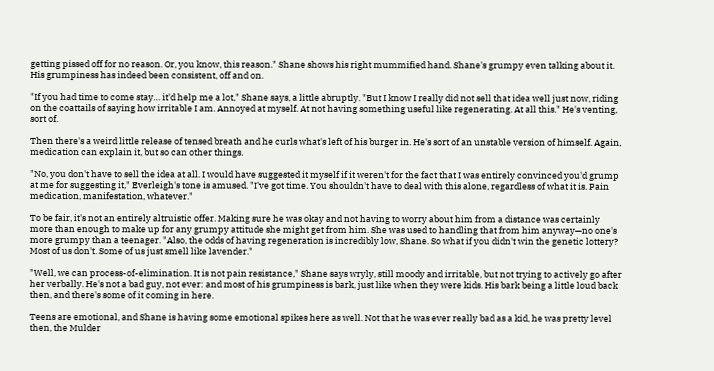getting pissed off for no reason. Or, you know, this reason." Shane shows his right mummified hand. Shane's grumpy even talking about it. His grumpiness has indeed been consistent, off and on.

"If you had time to come stay… it'd help me a lot," Shane says, a little abruptly. "But I know I really did not sell that idea well just now, riding on the coattails of saying how irritable I am. Annoyed at myself. At not having something useful like regenerating. At all this." He's venting, sort of.

Then there's a weird little release of tensed breath and he curls what's left of his burger in. He's sort of an unstable version of himself. Again, medication can explain it, but so can other things.

"No, you don't have to sell the idea at all. I would have suggested it myself if it weren't for the fact that I was entirely convinced you'd grump at me for suggesting it," Everleigh's tone is amused. "I've got time. You shouldn't have to deal with this alone, regardless of what it is. Pain medication, manifestation, whatever."

To be fair, it's not an entirely altruistic offer. Making sure he was okay and not having to worry about him from a distance was certainly more than enough to make up for any grumpy attitude she might get from him. She was used to handling that from him anyway—no one's more grumpy than a teenager. "Also, the odds of having regeneration is incredibly low, Shane. So what if you didn't win the genetic lottery? Most of us don't. Some of us just smell like lavender."

"Well, we can process-of-elimination. It is not pain resistance," Shane says wryly, still moody and irritable, but not trying to actively go after her verbally. He's not a bad guy, not ever: and most of his grumpiness is bark, just like when they were kids. His bark being a little loud back then, and there's some of it coming in here.

Teens are emotional, and Shane is having some emotional spikes here as well. Not that he was ever really bad as a kid, he was pretty level then, the Mulder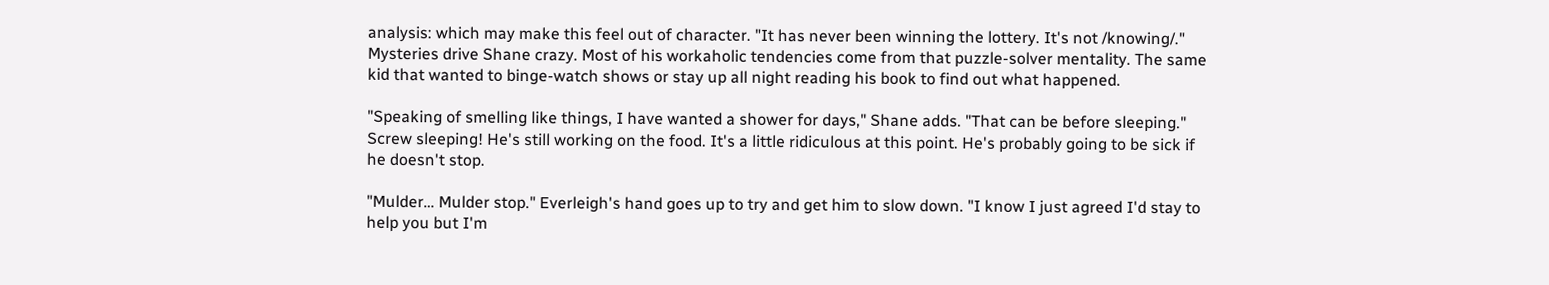analysis: which may make this feel out of character. "It has never been winning the lottery. It's not /knowing/." Mysteries drive Shane crazy. Most of his workaholic tendencies come from that puzzle-solver mentality. The same kid that wanted to binge-watch shows or stay up all night reading his book to find out what happened.

"Speaking of smelling like things, I have wanted a shower for days," Shane adds. "That can be before sleeping." Screw sleeping! He's still working on the food. It's a little ridiculous at this point. He's probably going to be sick if he doesn't stop.

"Mulder… Mulder stop." Everleigh's hand goes up to try and get him to slow down. "I know I just agreed I'd stay to help you but I'm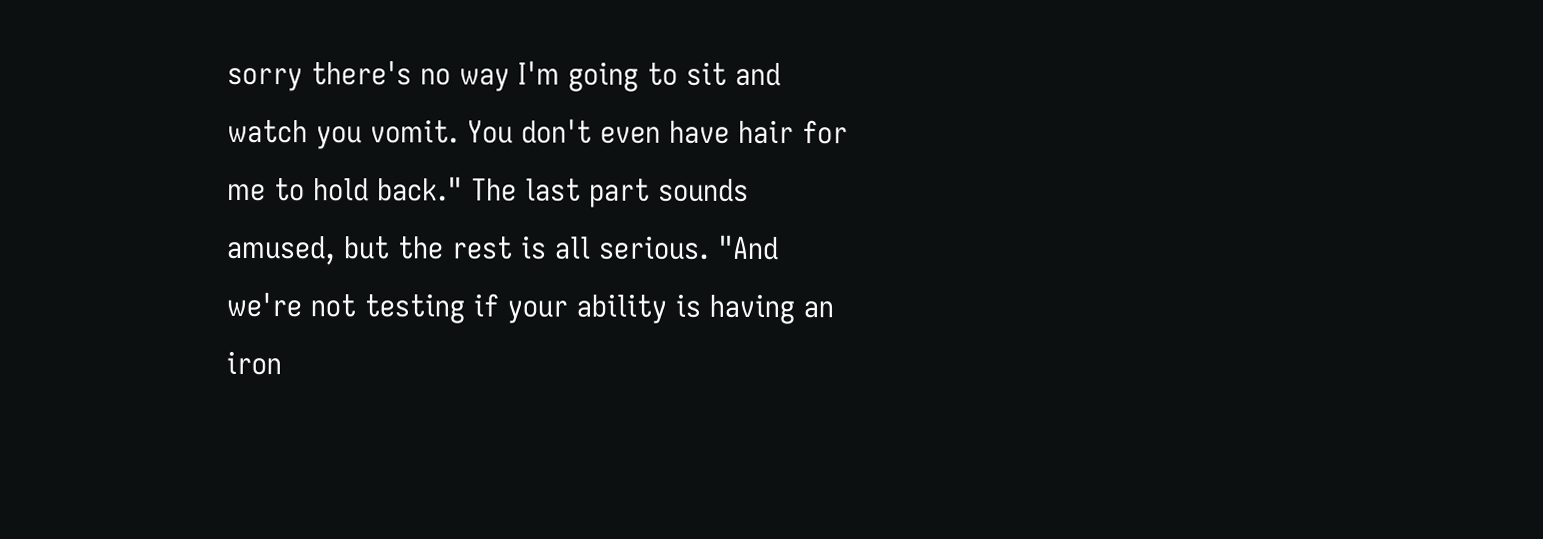sorry there's no way I'm going to sit and watch you vomit. You don't even have hair for me to hold back." The last part sounds amused, but the rest is all serious. "And we're not testing if your ability is having an iron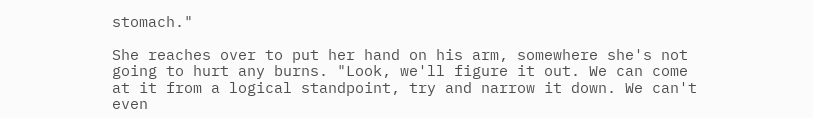stomach."

She reaches over to put her hand on his arm, somewhere she's not going to hurt any burns. "Look, we'll figure it out. We can come at it from a logical standpoint, try and narrow it down. We can't even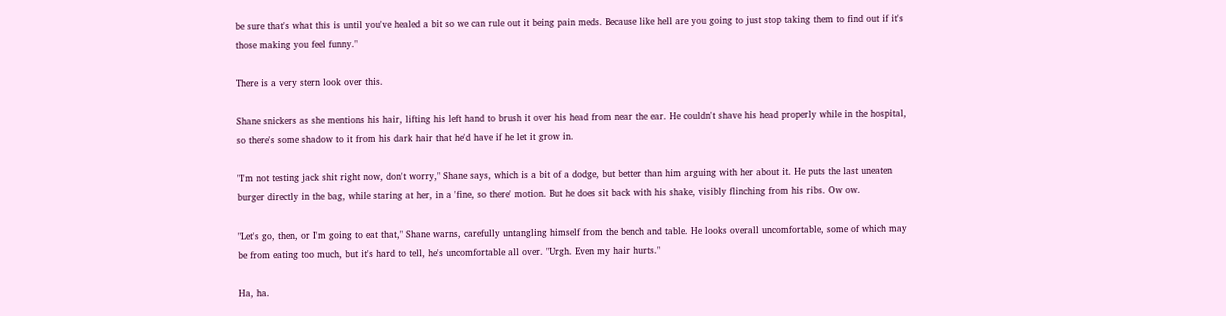be sure that's what this is until you've healed a bit so we can rule out it being pain meds. Because like hell are you going to just stop taking them to find out if it's those making you feel funny."

There is a very stern look over this.

Shane snickers as she mentions his hair, lifting his left hand to brush it over his head from near the ear. He couldn't shave his head properly while in the hospital, so there's some shadow to it from his dark hair that he'd have if he let it grow in.

"I'm not testing jack shit right now, don't worry," Shane says, which is a bit of a dodge, but better than him arguing with her about it. He puts the last uneaten burger directly in the bag, while staring at her, in a 'fine, so there' motion. But he does sit back with his shake, visibly flinching from his ribs. Ow ow.

"Let's go, then, or I'm going to eat that," Shane warns, carefully untangling himself from the bench and table. He looks overall uncomfortable, some of which may be from eating too much, but it's hard to tell, he's uncomfortable all over. "Urgh. Even my hair hurts."

Ha, ha.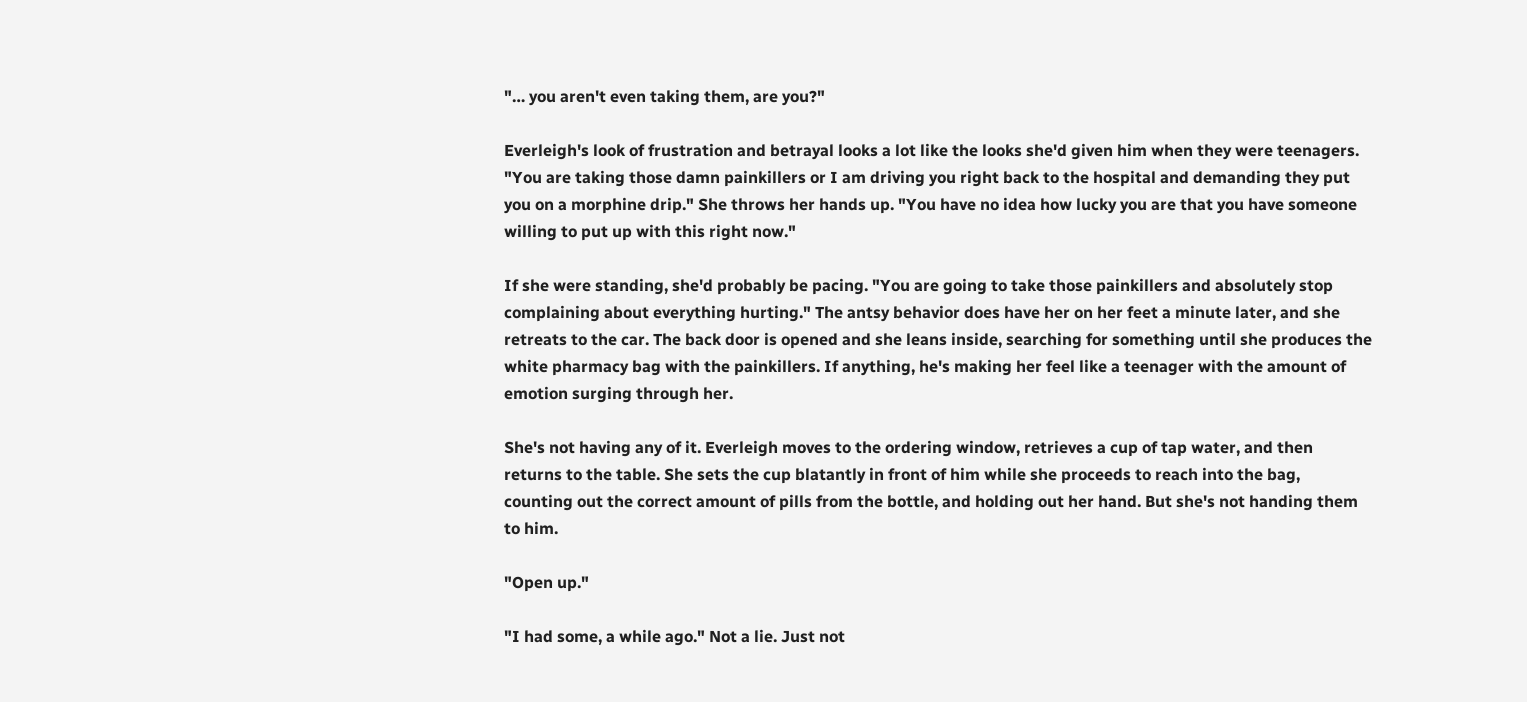"… you aren't even taking them, are you?"

Everleigh's look of frustration and betrayal looks a lot like the looks she'd given him when they were teenagers. "You are taking those damn painkillers or I am driving you right back to the hospital and demanding they put you on a morphine drip." She throws her hands up. "You have no idea how lucky you are that you have someone willing to put up with this right now."

If she were standing, she'd probably be pacing. "You are going to take those painkillers and absolutely stop complaining about everything hurting." The antsy behavior does have her on her feet a minute later, and she retreats to the car. The back door is opened and she leans inside, searching for something until she produces the white pharmacy bag with the painkillers. If anything, he's making her feel like a teenager with the amount of emotion surging through her.

She's not having any of it. Everleigh moves to the ordering window, retrieves a cup of tap water, and then returns to the table. She sets the cup blatantly in front of him while she proceeds to reach into the bag, counting out the correct amount of pills from the bottle, and holding out her hand. But she's not handing them to him.

"Open up."

"I had some, a while ago." Not a lie. Just not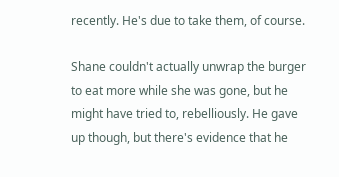recently. He's due to take them, of course.

Shane couldn't actually unwrap the burger to eat more while she was gone, but he might have tried to, rebelliously. He gave up though, but there's evidence that he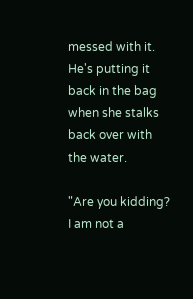messed with it. He's putting it back in the bag when she stalks back over with the water.

"Are you kidding? I am not a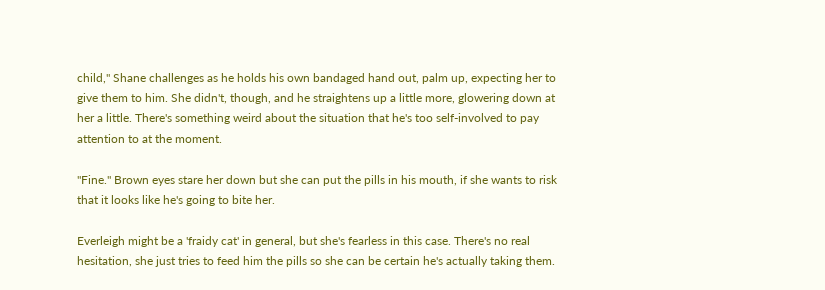child," Shane challenges as he holds his own bandaged hand out, palm up, expecting her to give them to him. She didn't, though, and he straightens up a little more, glowering down at her a little. There's something weird about the situation that he's too self-involved to pay attention to at the moment.

"Fine." Brown eyes stare her down but she can put the pills in his mouth, if she wants to risk that it looks like he's going to bite her.

Everleigh might be a 'fraidy cat' in general, but she's fearless in this case. There's no real hesitation, she just tries to feed him the pills so she can be certain he's actually taking them.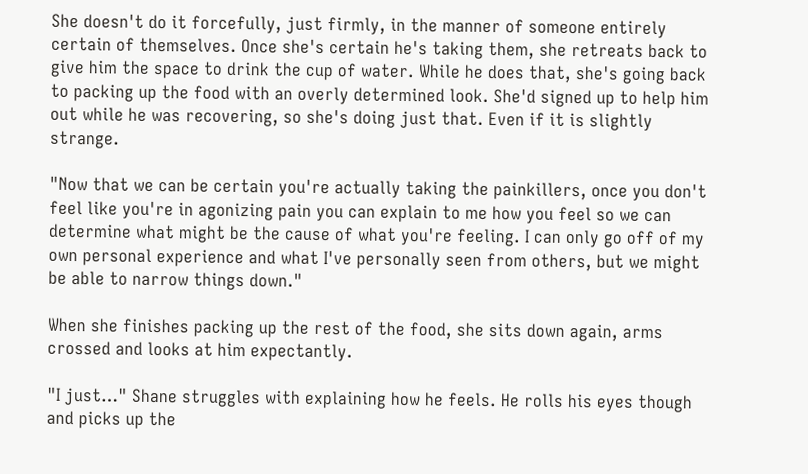She doesn't do it forcefully, just firmly, in the manner of someone entirely certain of themselves. Once she's certain he's taking them, she retreats back to give him the space to drink the cup of water. While he does that, she's going back to packing up the food with an overly determined look. She'd signed up to help him out while he was recovering, so she's doing just that. Even if it is slightly strange.

"Now that we can be certain you're actually taking the painkillers, once you don't feel like you're in agonizing pain you can explain to me how you feel so we can determine what might be the cause of what you're feeling. I can only go off of my own personal experience and what I've personally seen from others, but we might be able to narrow things down."

When she finishes packing up the rest of the food, she sits down again, arms crossed and looks at him expectantly.

"I just…" Shane struggles with explaining how he feels. He rolls his eyes though and picks up the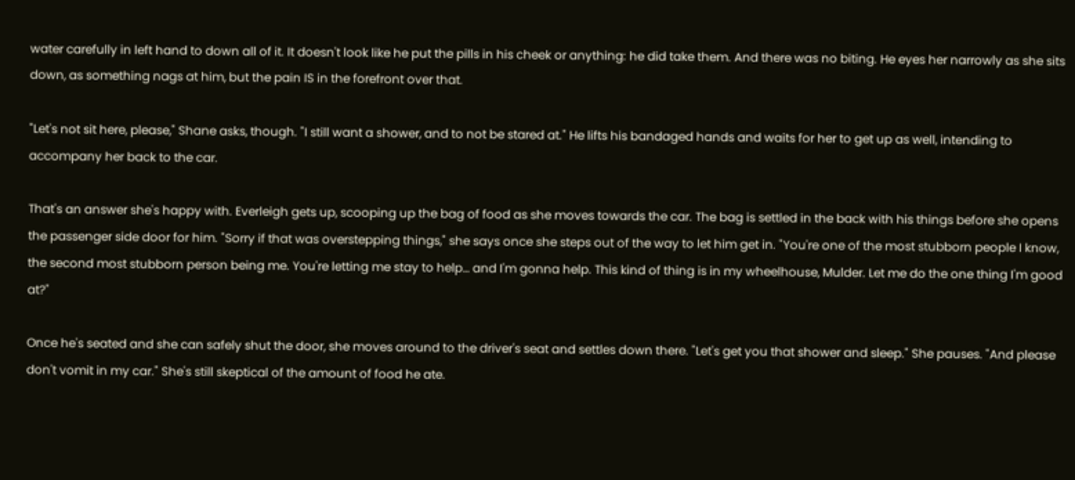water carefully in left hand to down all of it. It doesn't look like he put the pills in his cheek or anything: he did take them. And there was no biting. He eyes her narrowly as she sits down, as something nags at him, but the pain IS in the forefront over that.

"Let's not sit here, please," Shane asks, though. "I still want a shower, and to not be stared at." He lifts his bandaged hands and waits for her to get up as well, intending to accompany her back to the car.

That's an answer she's happy with. Everleigh gets up, scooping up the bag of food as she moves towards the car. The bag is settled in the back with his things before she opens the passenger side door for him. "Sorry if that was overstepping things," she says once she steps out of the way to let him get in. "You're one of the most stubborn people I know, the second most stubborn person being me. You're letting me stay to help… and I'm gonna help. This kind of thing is in my wheelhouse, Mulder. Let me do the one thing I'm good at?"

Once he's seated and she can safely shut the door, she moves around to the driver's seat and settles down there. "Let's get you that shower and sleep." She pauses. "And please don't vomit in my car." She's still skeptical of the amount of food he ate.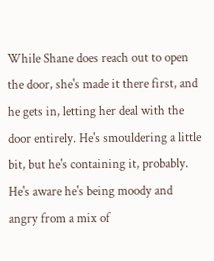While Shane does reach out to open the door, she's made it there first, and he gets in, letting her deal with the door entirely. He's smouldering a little bit, but he's containing it, probably. He's aware he's being moody and angry from a mix of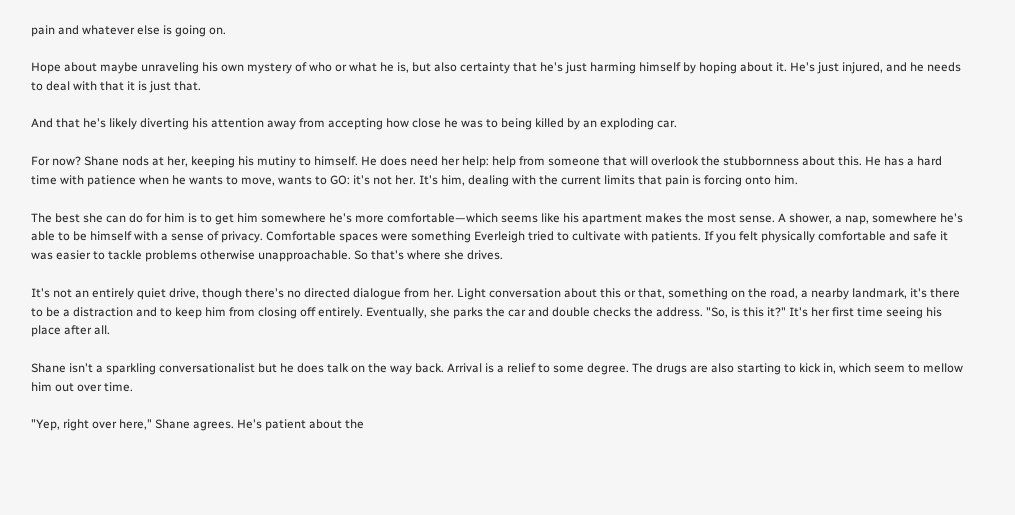pain and whatever else is going on.

Hope about maybe unraveling his own mystery of who or what he is, but also certainty that he's just harming himself by hoping about it. He's just injured, and he needs to deal with that it is just that.

And that he's likely diverting his attention away from accepting how close he was to being killed by an exploding car.

For now? Shane nods at her, keeping his mutiny to himself. He does need her help: help from someone that will overlook the stubbornness about this. He has a hard time with patience when he wants to move, wants to GO: it's not her. It's him, dealing with the current limits that pain is forcing onto him.

The best she can do for him is to get him somewhere he's more comfortable—which seems like his apartment makes the most sense. A shower, a nap, somewhere he's able to be himself with a sense of privacy. Comfortable spaces were something Everleigh tried to cultivate with patients. If you felt physically comfortable and safe it was easier to tackle problems otherwise unapproachable. So that's where she drives.

It's not an entirely quiet drive, though there's no directed dialogue from her. Light conversation about this or that, something on the road, a nearby landmark, it's there to be a distraction and to keep him from closing off entirely. Eventually, she parks the car and double checks the address. "So, is this it?" It's her first time seeing his place after all.

Shane isn't a sparkling conversationalist but he does talk on the way back. Arrival is a relief to some degree. The drugs are also starting to kick in, which seem to mellow him out over time.

"Yep, right over here," Shane agrees. He's patient about the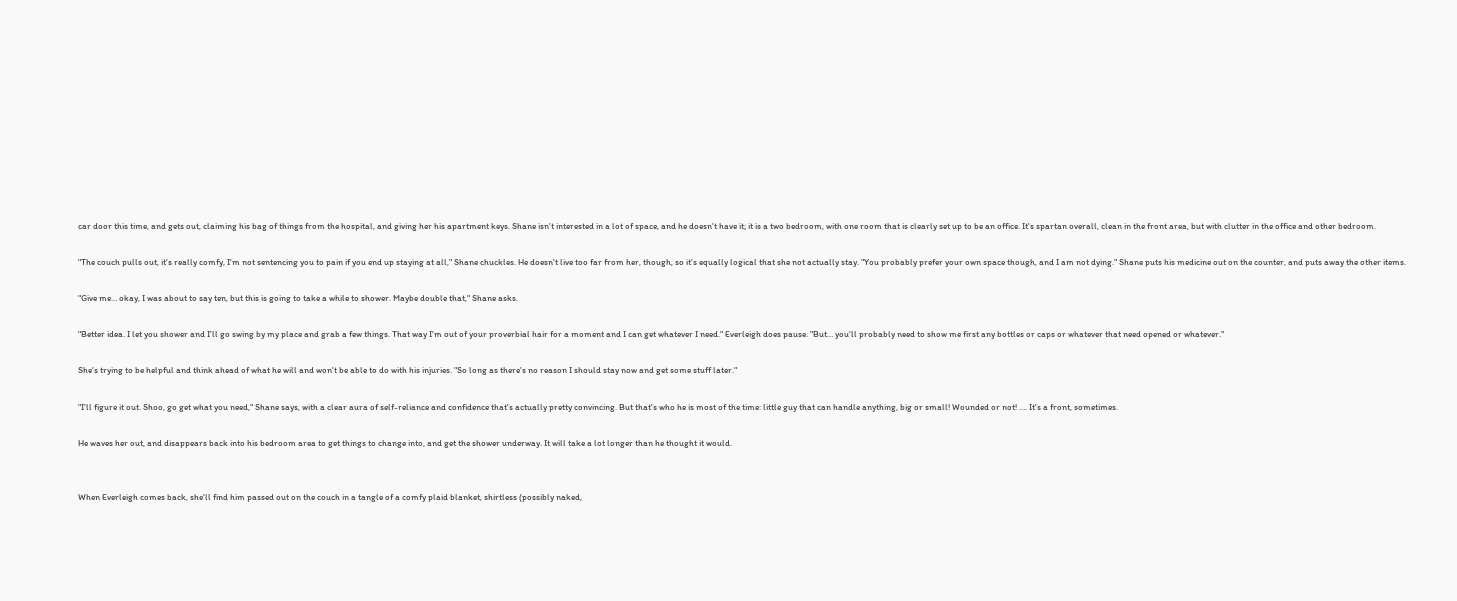car door this time, and gets out, claiming his bag of things from the hospital, and giving her his apartment keys. Shane isn't interested in a lot of space, and he doesn't have it; it is a two bedroom, with one room that is clearly set up to be an office. It's spartan overall, clean in the front area, but with clutter in the office and other bedroom.

"The couch pulls out, it's really comfy, I'm not sentencing you to pain if you end up staying at all," Shane chuckles. He doesn't live too far from her, though, so it's equally logical that she not actually stay. "You probably prefer your own space though, and I am not dying." Shane puts his medicine out on the counter, and puts away the other items.

"Give me… okay, I was about to say ten, but this is going to take a while to shower. Maybe double that," Shane asks.

"Better idea. I let you shower and I'll go swing by my place and grab a few things. That way I'm out of your proverbial hair for a moment and I can get whatever I need." Everleigh does pause. "But… you'll probably need to show me first any bottles or caps or whatever that need opened or whatever."

She's trying to be helpful and think ahead of what he will and won't be able to do with his injuries. "So long as there's no reason I should stay now and get some stuff later."

"I'll figure it out. Shoo, go get what you need," Shane says, with a clear aura of self-reliance and confidence that's actually pretty convincing. But that's who he is most of the time: little guy that can handle anything, big or small! Wounded or not! …. It's a front, sometimes.

He waves her out, and disappears back into his bedroom area to get things to change into, and get the shower underway. It will take a lot longer than he thought it would.


When Everleigh comes back, she'll find him passed out on the couch in a tangle of a comfy plaid blanket, shirtless (possibly naked,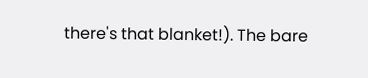there's that blanket!). The bare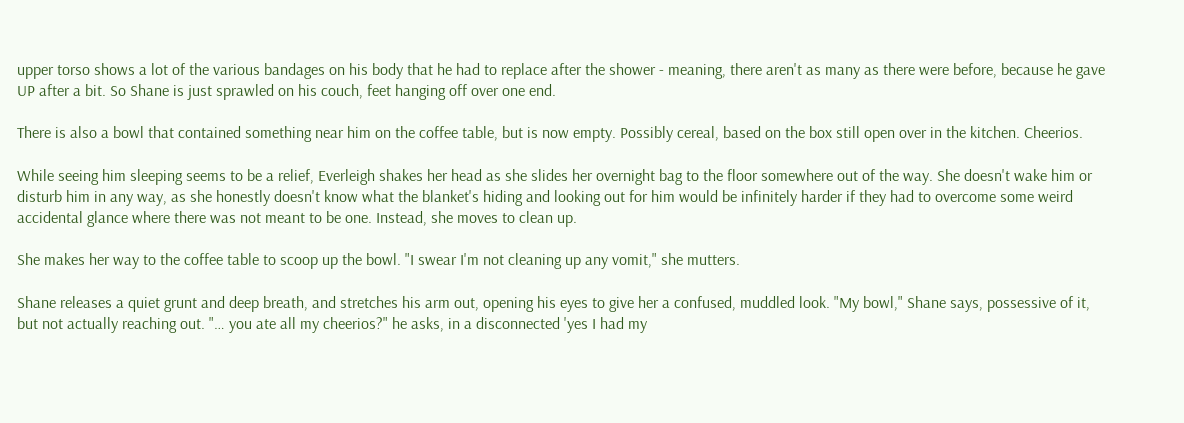upper torso shows a lot of the various bandages on his body that he had to replace after the shower - meaning, there aren't as many as there were before, because he gave UP after a bit. So Shane is just sprawled on his couch, feet hanging off over one end.

There is also a bowl that contained something near him on the coffee table, but is now empty. Possibly cereal, based on the box still open over in the kitchen. Cheerios.

While seeing him sleeping seems to be a relief, Everleigh shakes her head as she slides her overnight bag to the floor somewhere out of the way. She doesn't wake him or disturb him in any way, as she honestly doesn't know what the blanket's hiding and looking out for him would be infinitely harder if they had to overcome some weird accidental glance where there was not meant to be one. Instead, she moves to clean up.

She makes her way to the coffee table to scoop up the bowl. "I swear I'm not cleaning up any vomit," she mutters.

Shane releases a quiet grunt and deep breath, and stretches his arm out, opening his eyes to give her a confused, muddled look. "My bowl," Shane says, possessive of it, but not actually reaching out. "… you ate all my cheerios?" he asks, in a disconnected 'yes I had my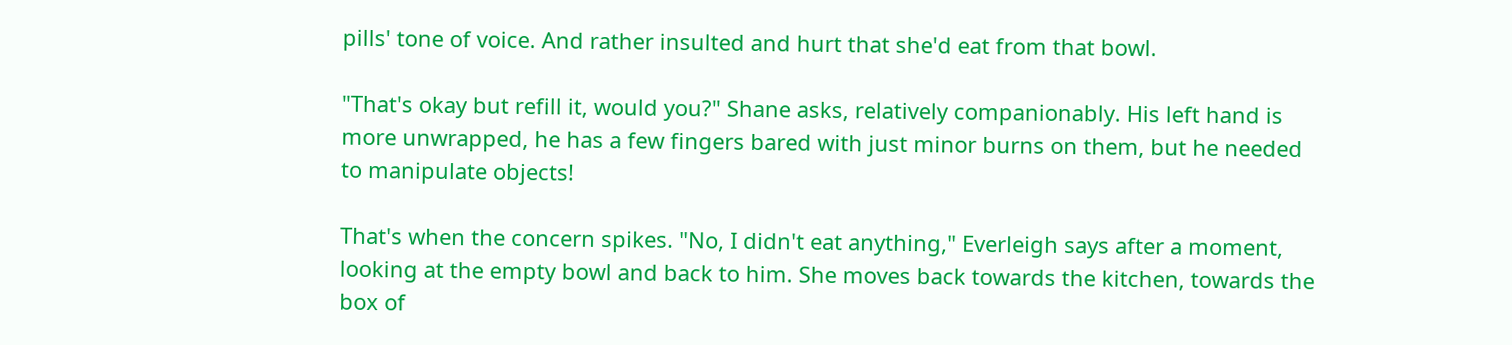pills' tone of voice. And rather insulted and hurt that she'd eat from that bowl.

"That's okay but refill it, would you?" Shane asks, relatively companionably. His left hand is more unwrapped, he has a few fingers bared with just minor burns on them, but he needed to manipulate objects!

That's when the concern spikes. "No, I didn't eat anything," Everleigh says after a moment, looking at the empty bowl and back to him. She moves back towards the kitchen, towards the box of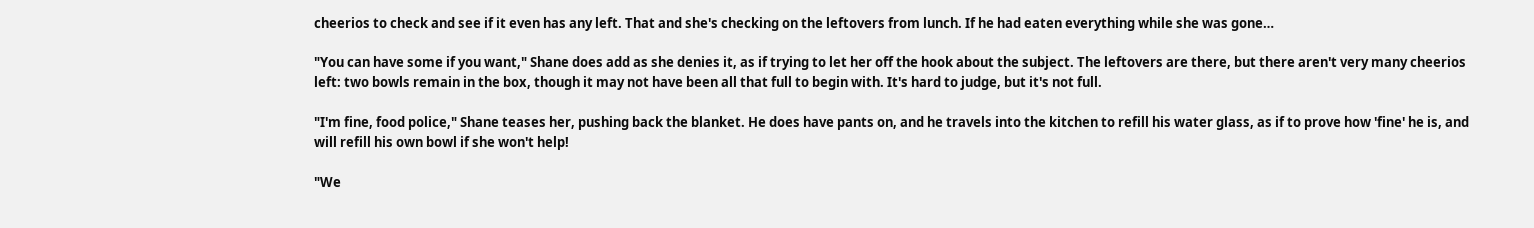cheerios to check and see if it even has any left. That and she's checking on the leftovers from lunch. If he had eaten everything while she was gone…

"You can have some if you want," Shane does add as she denies it, as if trying to let her off the hook about the subject. The leftovers are there, but there aren't very many cheerios left: two bowls remain in the box, though it may not have been all that full to begin with. It's hard to judge, but it's not full.

"I'm fine, food police," Shane teases her, pushing back the blanket. He does have pants on, and he travels into the kitchen to refill his water glass, as if to prove how 'fine' he is, and will refill his own bowl if she won't help!

"We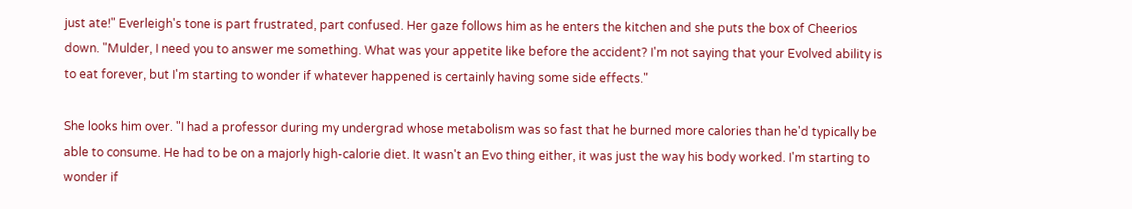just ate!" Everleigh's tone is part frustrated, part confused. Her gaze follows him as he enters the kitchen and she puts the box of Cheerios down. "Mulder, I need you to answer me something. What was your appetite like before the accident? I'm not saying that your Evolved ability is to eat forever, but I'm starting to wonder if whatever happened is certainly having some side effects."

She looks him over. "I had a professor during my undergrad whose metabolism was so fast that he burned more calories than he'd typically be able to consume. He had to be on a majorly high-calorie diet. It wasn't an Evo thing either, it was just the way his body worked. I'm starting to wonder if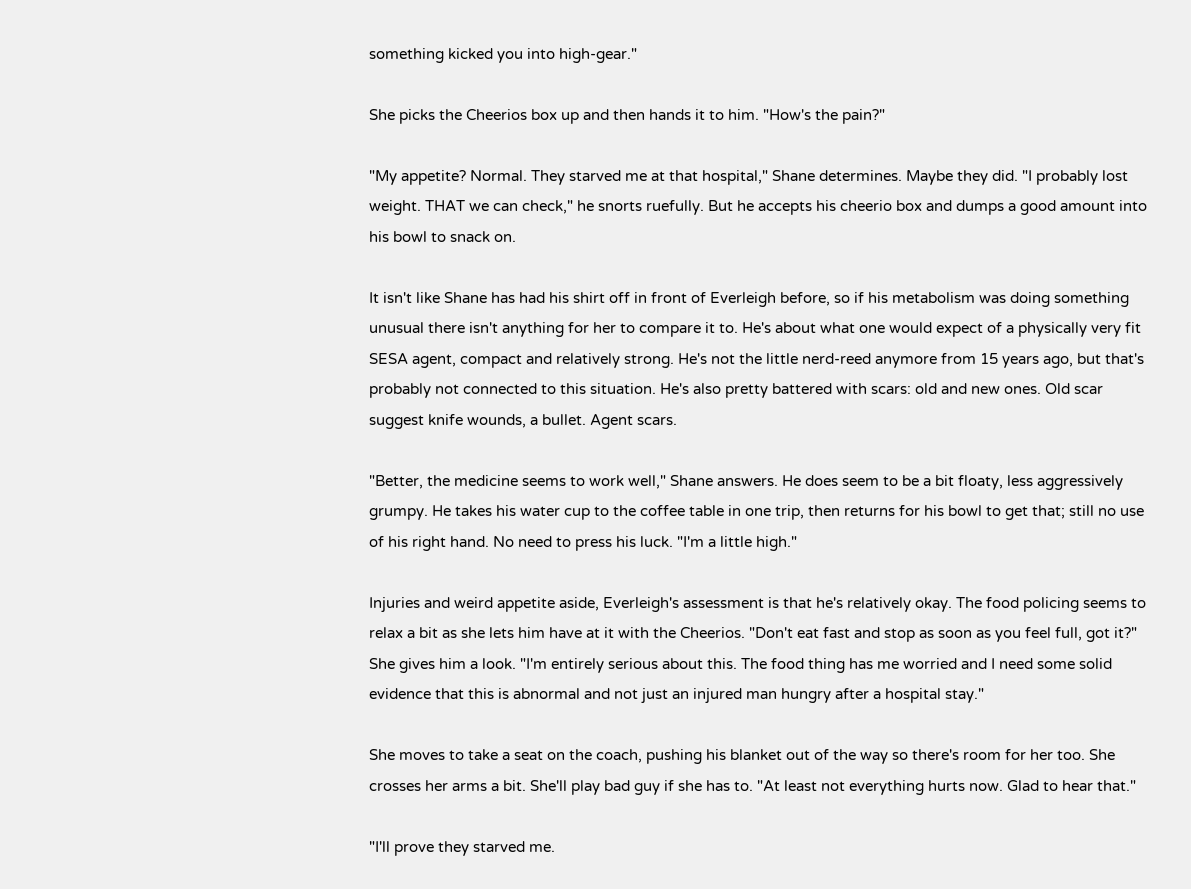something kicked you into high-gear."

She picks the Cheerios box up and then hands it to him. "How's the pain?"

"My appetite? Normal. They starved me at that hospital," Shane determines. Maybe they did. "I probably lost weight. THAT we can check," he snorts ruefully. But he accepts his cheerio box and dumps a good amount into his bowl to snack on.

It isn't like Shane has had his shirt off in front of Everleigh before, so if his metabolism was doing something unusual there isn't anything for her to compare it to. He's about what one would expect of a physically very fit SESA agent, compact and relatively strong. He's not the little nerd-reed anymore from 15 years ago, but that's probably not connected to this situation. He's also pretty battered with scars: old and new ones. Old scar suggest knife wounds, a bullet. Agent scars.

"Better, the medicine seems to work well," Shane answers. He does seem to be a bit floaty, less aggressively grumpy. He takes his water cup to the coffee table in one trip, then returns for his bowl to get that; still no use of his right hand. No need to press his luck. "I'm a little high."

Injuries and weird appetite aside, Everleigh's assessment is that he's relatively okay. The food policing seems to relax a bit as she lets him have at it with the Cheerios. "Don't eat fast and stop as soon as you feel full, got it?" She gives him a look. "I'm entirely serious about this. The food thing has me worried and I need some solid evidence that this is abnormal and not just an injured man hungry after a hospital stay."

She moves to take a seat on the coach, pushing his blanket out of the way so there's room for her too. She crosses her arms a bit. She'll play bad guy if she has to. "At least not everything hurts now. Glad to hear that."

"I'll prove they starved me.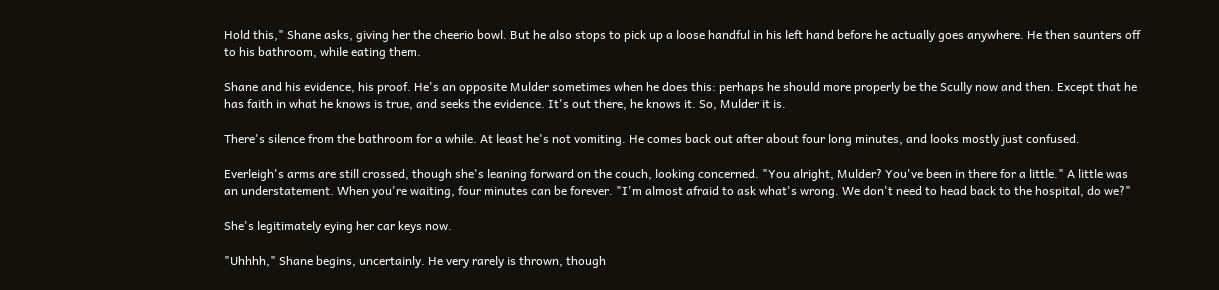Hold this," Shane asks, giving her the cheerio bowl. But he also stops to pick up a loose handful in his left hand before he actually goes anywhere. He then saunters off to his bathroom, while eating them.

Shane and his evidence, his proof. He's an opposite Mulder sometimes when he does this: perhaps he should more properly be the Scully now and then. Except that he has faith in what he knows is true, and seeks the evidence. It's out there, he knows it. So, Mulder it is.

There's silence from the bathroom for a while. At least he's not vomiting. He comes back out after about four long minutes, and looks mostly just confused.

Everleigh's arms are still crossed, though she's leaning forward on the couch, looking concerned. "You alright, Mulder? You've been in there for a little." A little was an understatement. When you're waiting, four minutes can be forever. "I'm almost afraid to ask what's wrong. We don't need to head back to the hospital, do we?"

She's legitimately eying her car keys now.

"Uhhhh," Shane begins, uncertainly. He very rarely is thrown, though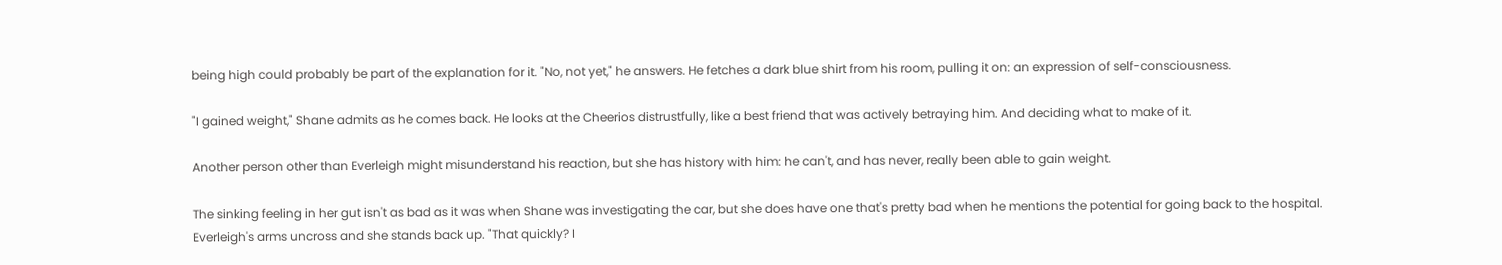being high could probably be part of the explanation for it. "No, not yet," he answers. He fetches a dark blue shirt from his room, pulling it on: an expression of self-consciousness.

"I gained weight," Shane admits as he comes back. He looks at the Cheerios distrustfully, like a best friend that was actively betraying him. And deciding what to make of it.

Another person other than Everleigh might misunderstand his reaction, but she has history with him: he can't, and has never, really been able to gain weight.

The sinking feeling in her gut isn't as bad as it was when Shane was investigating the car, but she does have one that's pretty bad when he mentions the potential for going back to the hospital. Everleigh's arms uncross and she stands back up. "That quickly? I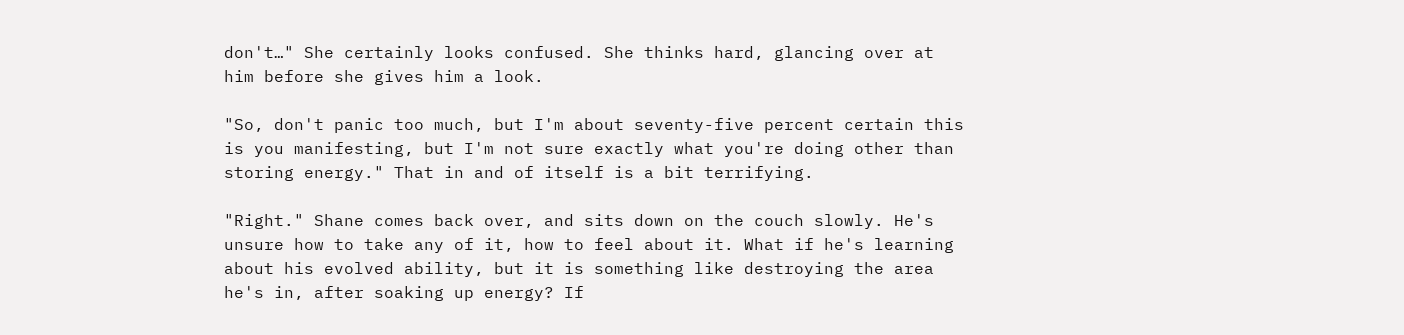don't…" She certainly looks confused. She thinks hard, glancing over at him before she gives him a look.

"So, don't panic too much, but I'm about seventy-five percent certain this is you manifesting, but I'm not sure exactly what you're doing other than storing energy." That in and of itself is a bit terrifying.

"Right." Shane comes back over, and sits down on the couch slowly. He's unsure how to take any of it, how to feel about it. What if he's learning about his evolved ability, but it is something like destroying the area he's in, after soaking up energy? If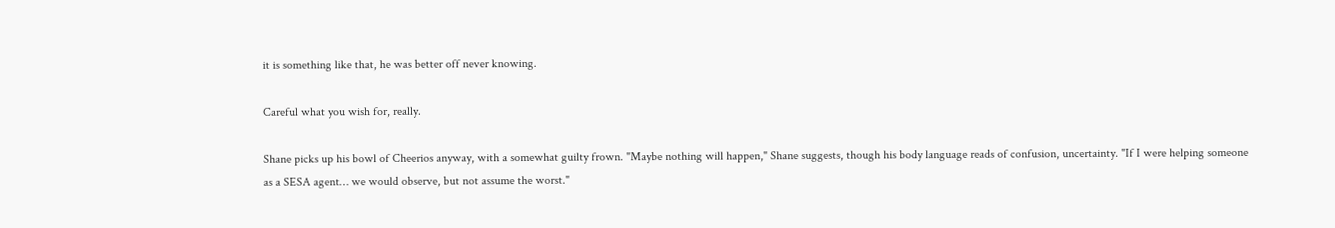it is something like that, he was better off never knowing.

Careful what you wish for, really.

Shane picks up his bowl of Cheerios anyway, with a somewhat guilty frown. "Maybe nothing will happen," Shane suggests, though his body language reads of confusion, uncertainty. "If I were helping someone as a SESA agent… we would observe, but not assume the worst."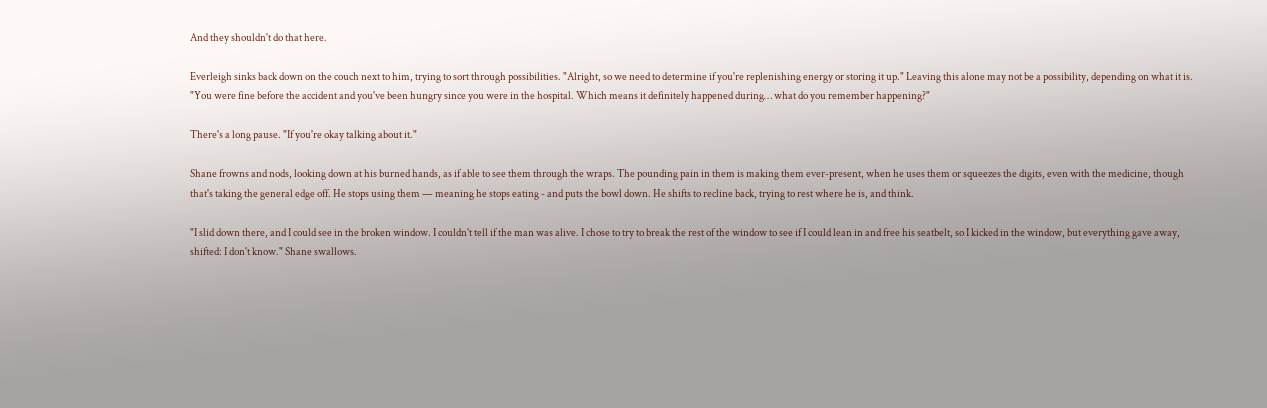And they shouldn't do that here.

Everleigh sinks back down on the couch next to him, trying to sort through possibilities. "Alright, so we need to determine if you're replenishing energy or storing it up." Leaving this alone may not be a possibility, depending on what it is. "You were fine before the accident and you've been hungry since you were in the hospital. Which means it definitely happened during… what do you remember happening?"

There's a long pause. "If you're okay talking about it."

Shane frowns and nods, looking down at his burned hands, as if able to see them through the wraps. The pounding pain in them is making them ever-present, when he uses them or squeezes the digits, even with the medicine, though that's taking the general edge off. He stops using them — meaning he stops eating - and puts the bowl down. He shifts to recline back, trying to rest where he is, and think.

"I slid down there, and I could see in the broken window. I couldn't tell if the man was alive. I chose to try to break the rest of the window to see if I could lean in and free his seatbelt, so I kicked in the window, but everything gave away, shifted: I don't know." Shane swallows.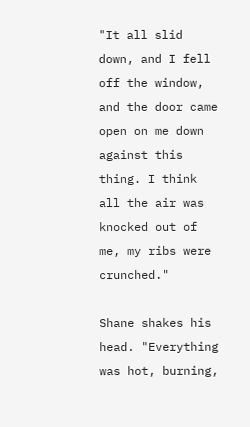"It all slid down, and I fell off the window, and the door came open on me down against this thing. I think all the air was knocked out of me, my ribs were crunched."

Shane shakes his head. "Everything was hot, burning,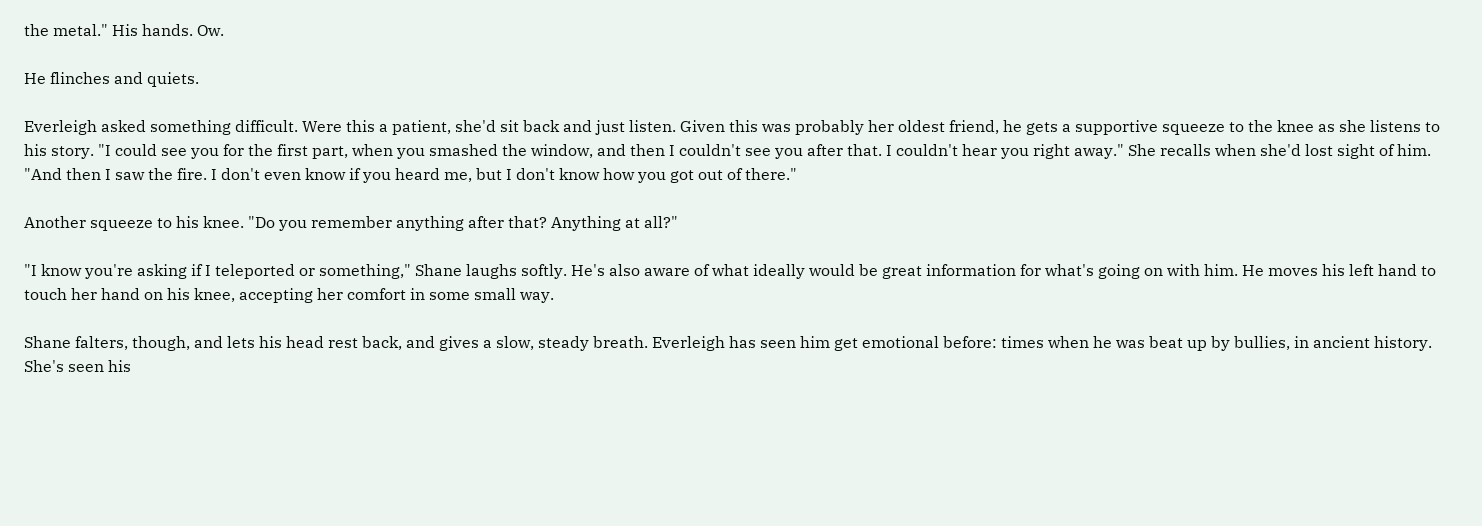the metal." His hands. Ow.

He flinches and quiets.

Everleigh asked something difficult. Were this a patient, she'd sit back and just listen. Given this was probably her oldest friend, he gets a supportive squeeze to the knee as she listens to his story. "I could see you for the first part, when you smashed the window, and then I couldn't see you after that. I couldn't hear you right away." She recalls when she'd lost sight of him. "And then I saw the fire. I don't even know if you heard me, but I don't know how you got out of there."

Another squeeze to his knee. "Do you remember anything after that? Anything at all?"

"I know you're asking if I teleported or something," Shane laughs softly. He's also aware of what ideally would be great information for what's going on with him. He moves his left hand to touch her hand on his knee, accepting her comfort in some small way.

Shane falters, though, and lets his head rest back, and gives a slow, steady breath. Everleigh has seen him get emotional before: times when he was beat up by bullies, in ancient history. She's seen his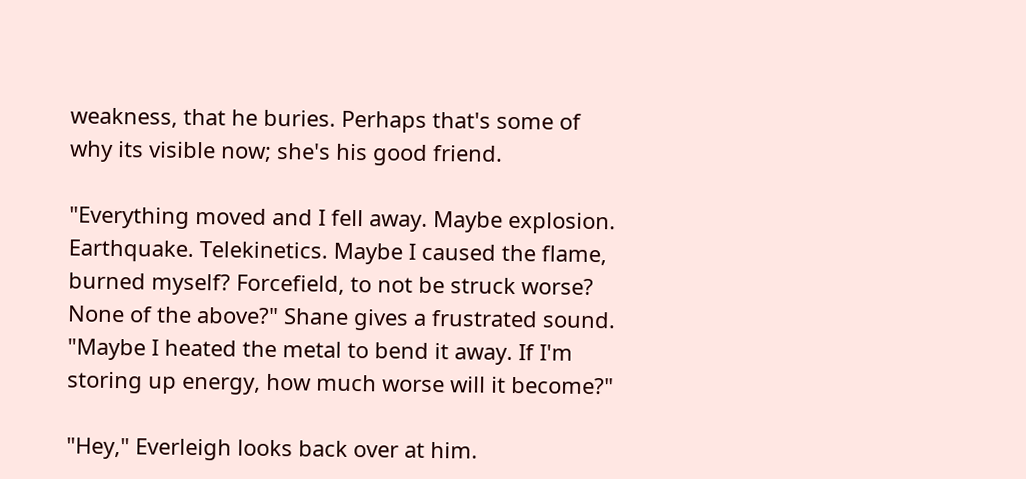weakness, that he buries. Perhaps that's some of why its visible now; she's his good friend.

"Everything moved and I fell away. Maybe explosion. Earthquake. Telekinetics. Maybe I caused the flame, burned myself? Forcefield, to not be struck worse? None of the above?" Shane gives a frustrated sound. "Maybe I heated the metal to bend it away. If I'm storing up energy, how much worse will it become?"

"Hey," Everleigh looks back over at him.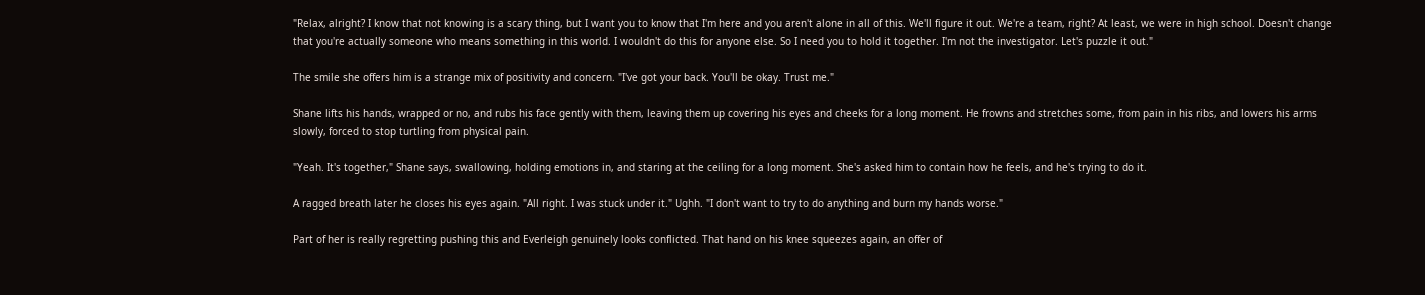"Relax, alright? I know that not knowing is a scary thing, but I want you to know that I'm here and you aren't alone in all of this. We'll figure it out. We're a team, right? At least, we were in high school. Doesn't change that you're actually someone who means something in this world. I wouldn't do this for anyone else. So I need you to hold it together. I'm not the investigator. Let's puzzle it out."

The smile she offers him is a strange mix of positivity and concern. "I've got your back. You'll be okay. Trust me."

Shane lifts his hands, wrapped or no, and rubs his face gently with them, leaving them up covering his eyes and cheeks for a long moment. He frowns and stretches some, from pain in his ribs, and lowers his arms slowly, forced to stop turtling from physical pain.

"Yeah. It's together," Shane says, swallowing, holding emotions in, and staring at the ceiling for a long moment. She's asked him to contain how he feels, and he's trying to do it.

A ragged breath later he closes his eyes again. "All right. I was stuck under it." Ughh. "I don't want to try to do anything and burn my hands worse."

Part of her is really regretting pushing this and Everleigh genuinely looks conflicted. That hand on his knee squeezes again, an offer of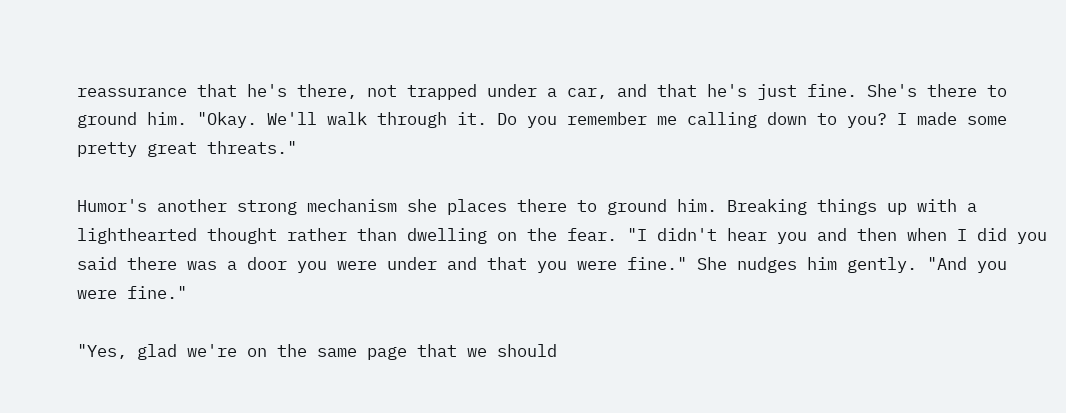reassurance that he's there, not trapped under a car, and that he's just fine. She's there to ground him. "Okay. We'll walk through it. Do you remember me calling down to you? I made some pretty great threats."

Humor's another strong mechanism she places there to ground him. Breaking things up with a lighthearted thought rather than dwelling on the fear. "I didn't hear you and then when I did you said there was a door you were under and that you were fine." She nudges him gently. "And you were fine."

"Yes, glad we're on the same page that we should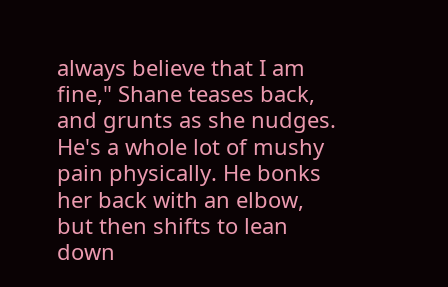always believe that I am fine," Shane teases back, and grunts as she nudges. He's a whole lot of mushy pain physically. He bonks her back with an elbow, but then shifts to lean down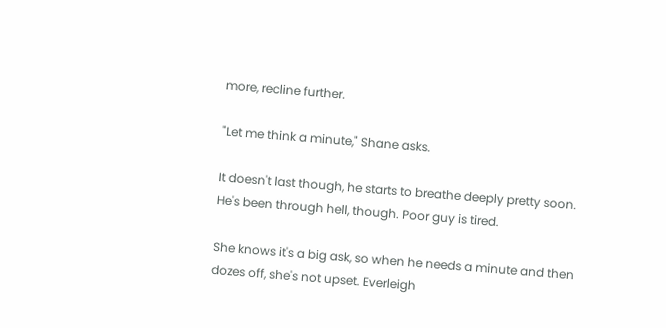more, recline further.

"Let me think a minute," Shane asks.

It doesn't last though, he starts to breathe deeply pretty soon. He's been through hell, though. Poor guy is tired.

She knows it's a big ask, so when he needs a minute and then dozes off, she's not upset. Everleigh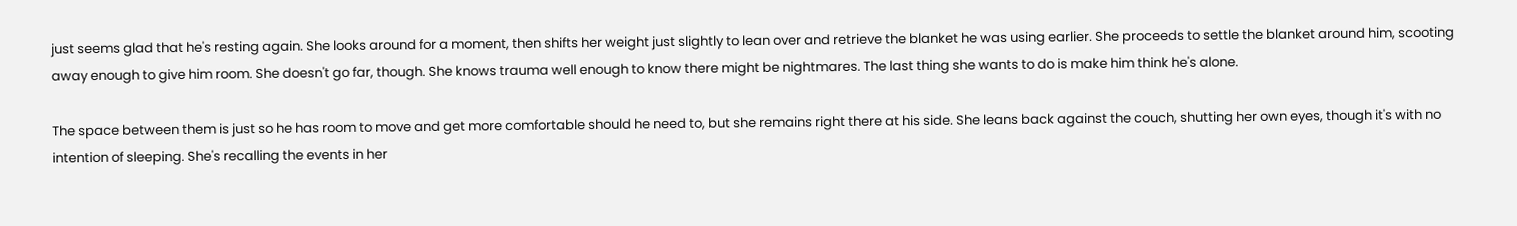just seems glad that he's resting again. She looks around for a moment, then shifts her weight just slightly to lean over and retrieve the blanket he was using earlier. She proceeds to settle the blanket around him, scooting away enough to give him room. She doesn't go far, though. She knows trauma well enough to know there might be nightmares. The last thing she wants to do is make him think he's alone.

The space between them is just so he has room to move and get more comfortable should he need to, but she remains right there at his side. She leans back against the couch, shutting her own eyes, though it's with no intention of sleeping. She's recalling the events in her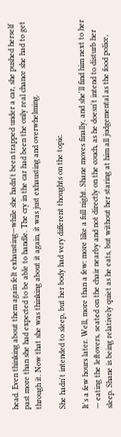head. Even thinking about them again felt exhausting—while she hadn't been trapped under a car, she pushed herself past more than she had expected to be able to handle. The cry in the car had been the only real chance she had to get through it. Now that she was thinking about it again, it was just exhausting and overwhelming.

She hadn't intended to sleep, but her body had very different thoughts on the topic.

It's a few hours later. Well, more than a few: more like a full night. Shane moves finally, and she'll find him next to her — eating the leftovers, seated on the chair nearby and not directly on the couch, as he doesn't intend to disturb her sleep. Shane is being relatively quiet as he eats, but without her staring at him all judgemental as the food police,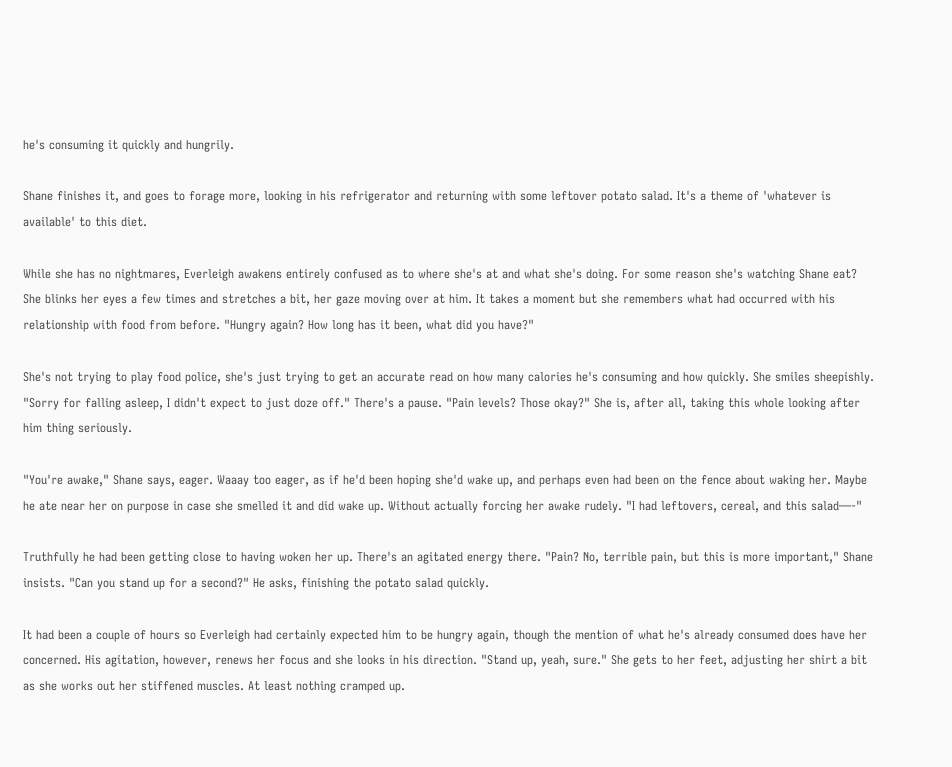he's consuming it quickly and hungrily.

Shane finishes it, and goes to forage more, looking in his refrigerator and returning with some leftover potato salad. It's a theme of 'whatever is available' to this diet.

While she has no nightmares, Everleigh awakens entirely confused as to where she's at and what she's doing. For some reason she's watching Shane eat? She blinks her eyes a few times and stretches a bit, her gaze moving over at him. It takes a moment but she remembers what had occurred with his relationship with food from before. "Hungry again? How long has it been, what did you have?"

She's not trying to play food police, she's just trying to get an accurate read on how many calories he's consuming and how quickly. She smiles sheepishly. "Sorry for falling asleep, I didn't expect to just doze off." There's a pause. "Pain levels? Those okay?" She is, after all, taking this whole looking after him thing seriously.

"You're awake," Shane says, eager. Waaay too eager, as if he'd been hoping she'd wake up, and perhaps even had been on the fence about waking her. Maybe he ate near her on purpose in case she smelled it and did wake up. Without actually forcing her awake rudely. "I had leftovers, cereal, and this salad—-"

Truthfully he had been getting close to having woken her up. There's an agitated energy there. "Pain? No, terrible pain, but this is more important," Shane insists. "Can you stand up for a second?" He asks, finishing the potato salad quickly.

It had been a couple of hours so Everleigh had certainly expected him to be hungry again, though the mention of what he's already consumed does have her concerned. His agitation, however, renews her focus and she looks in his direction. "Stand up, yeah, sure." She gets to her feet, adjusting her shirt a bit as she works out her stiffened muscles. At least nothing cramped up.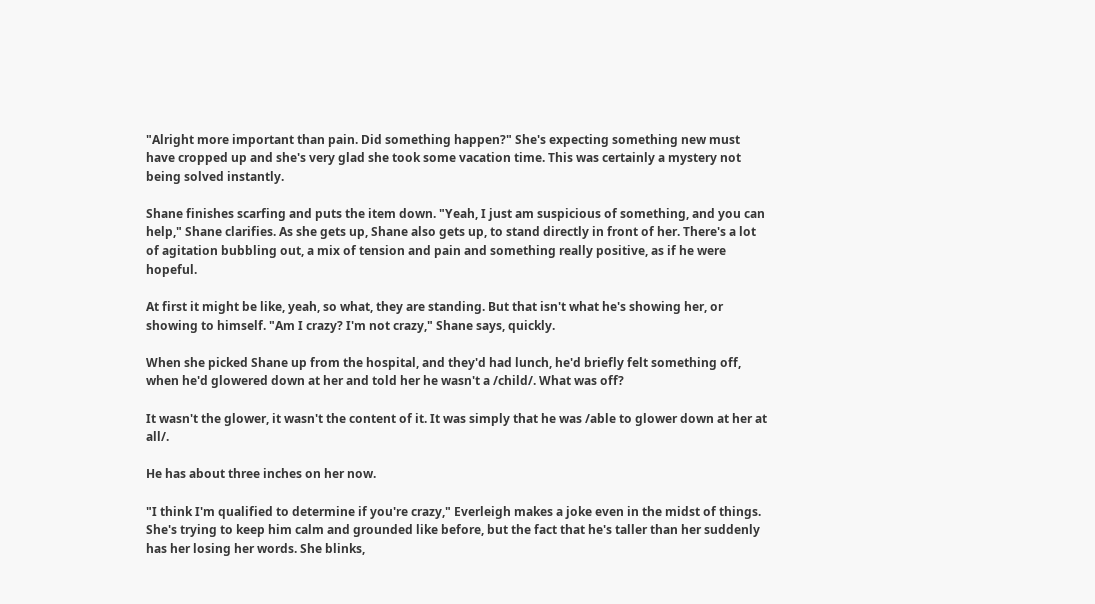"Alright more important than pain. Did something happen?" She's expecting something new must have cropped up and she's very glad she took some vacation time. This was certainly a mystery not being solved instantly.

Shane finishes scarfing and puts the item down. "Yeah, I just am suspicious of something, and you can help," Shane clarifies. As she gets up, Shane also gets up, to stand directly in front of her. There's a lot of agitation bubbling out, a mix of tension and pain and something really positive, as if he were hopeful.

At first it might be like, yeah, so what, they are standing. But that isn't what he's showing her, or showing to himself. "Am I crazy? I'm not crazy," Shane says, quickly.

When she picked Shane up from the hospital, and they'd had lunch, he'd briefly felt something off, when he'd glowered down at her and told her he wasn't a /child/. What was off?

It wasn't the glower, it wasn't the content of it. It was simply that he was /able to glower down at her at all/.

He has about three inches on her now.

"I think I'm qualified to determine if you're crazy," Everleigh makes a joke even in the midst of things. She's trying to keep him calm and grounded like before, but the fact that he's taller than her suddenly has her losing her words. She blinks,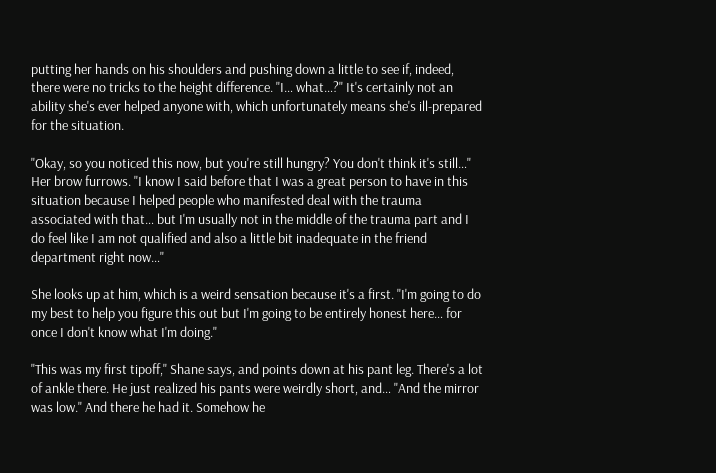putting her hands on his shoulders and pushing down a little to see if, indeed, there were no tricks to the height difference. "I… what…?" It's certainly not an ability she's ever helped anyone with, which unfortunately means she's ill-prepared for the situation.

"Okay, so you noticed this now, but you're still hungry? You don't think it's still…" Her brow furrows. "I know I said before that I was a great person to have in this situation because I helped people who manifested deal with the trauma associated with that… but I'm usually not in the middle of the trauma part and I do feel like I am not qualified and also a little bit inadequate in the friend department right now…"

She looks up at him, which is a weird sensation because it's a first. "I'm going to do my best to help you figure this out but I'm going to be entirely honest here… for once I don't know what I'm doing."

"This was my first tipoff," Shane says, and points down at his pant leg. There's a lot of ankle there. He just realized his pants were weirdly short, and… "And the mirror was low." And there he had it. Somehow he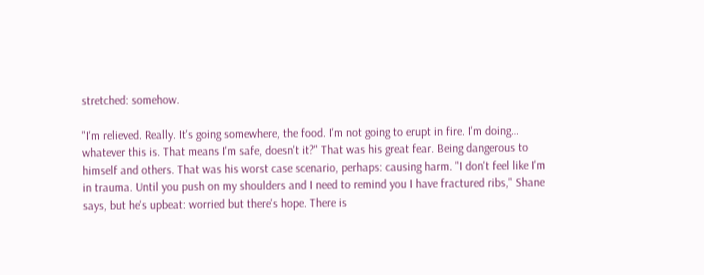stretched: somehow.

"I'm relieved. Really. It's going somewhere, the food. I'm not going to erupt in fire. I'm doing… whatever this is. That means I'm safe, doesn't it?" That was his great fear. Being dangerous to himself and others. That was his worst case scenario, perhaps: causing harm. "I don't feel like I'm in trauma. Until you push on my shoulders and I need to remind you I have fractured ribs," Shane says, but he's upbeat: worried but there's hope. There is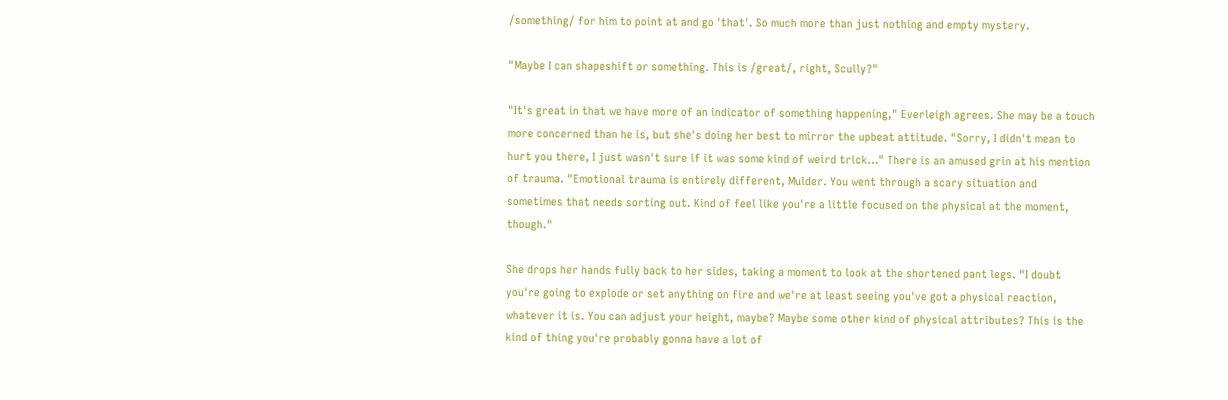/something/ for him to point at and go 'that'. So much more than just nothing and empty mystery.

"Maybe I can shapeshift or something. This is /great/, right, Scully?"

"It's great in that we have more of an indicator of something happening," Everleigh agrees. She may be a touch more concerned than he is, but she's doing her best to mirror the upbeat attitude. "Sorry, I didn't mean to hurt you there, I just wasn't sure if it was some kind of weird trick…" There is an amused grin at his mention of trauma. "Emotional trauma is entirely different, Mulder. You went through a scary situation and sometimes that needs sorting out. Kind of feel like you're a little focused on the physical at the moment, though."

She drops her hands fully back to her sides, taking a moment to look at the shortened pant legs. "I doubt you're going to explode or set anything on fire and we're at least seeing you've got a physical reaction, whatever it is. You can adjust your height, maybe? Maybe some other kind of physical attributes? This is the kind of thing you're probably gonna have a lot of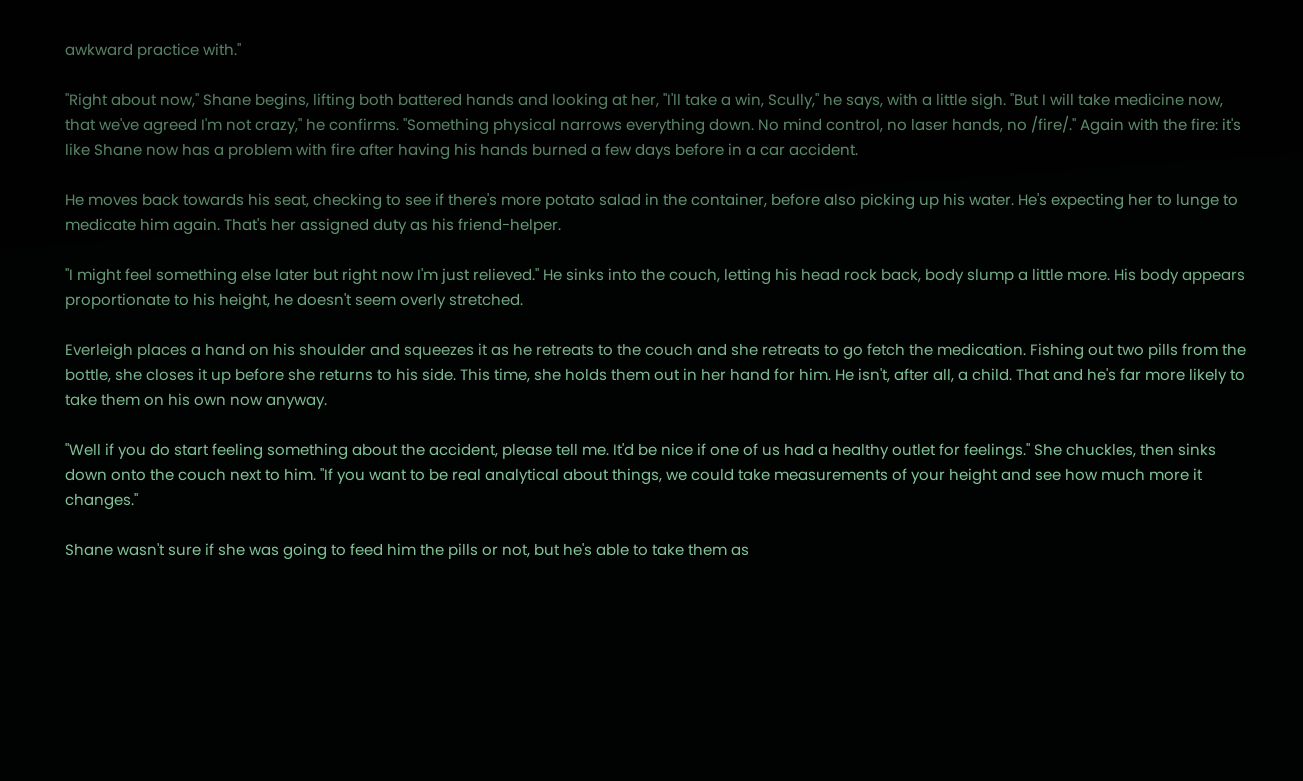awkward practice with."

"Right about now," Shane begins, lifting both battered hands and looking at her, "I'll take a win, Scully," he says, with a little sigh. "But I will take medicine now, that we've agreed I'm not crazy," he confirms. "Something physical narrows everything down. No mind control, no laser hands, no /fire/." Again with the fire: it's like Shane now has a problem with fire after having his hands burned a few days before in a car accident.

He moves back towards his seat, checking to see if there's more potato salad in the container, before also picking up his water. He's expecting her to lunge to medicate him again. That's her assigned duty as his friend-helper.

"I might feel something else later but right now I'm just relieved." He sinks into the couch, letting his head rock back, body slump a little more. His body appears proportionate to his height, he doesn't seem overly stretched.

Everleigh places a hand on his shoulder and squeezes it as he retreats to the couch and she retreats to go fetch the medication. Fishing out two pills from the bottle, she closes it up before she returns to his side. This time, she holds them out in her hand for him. He isn't, after all, a child. That and he's far more likely to take them on his own now anyway.

"Well if you do start feeling something about the accident, please tell me. It'd be nice if one of us had a healthy outlet for feelings." She chuckles, then sinks down onto the couch next to him. "If you want to be real analytical about things, we could take measurements of your height and see how much more it changes."

Shane wasn't sure if she was going to feed him the pills or not, but he's able to take them as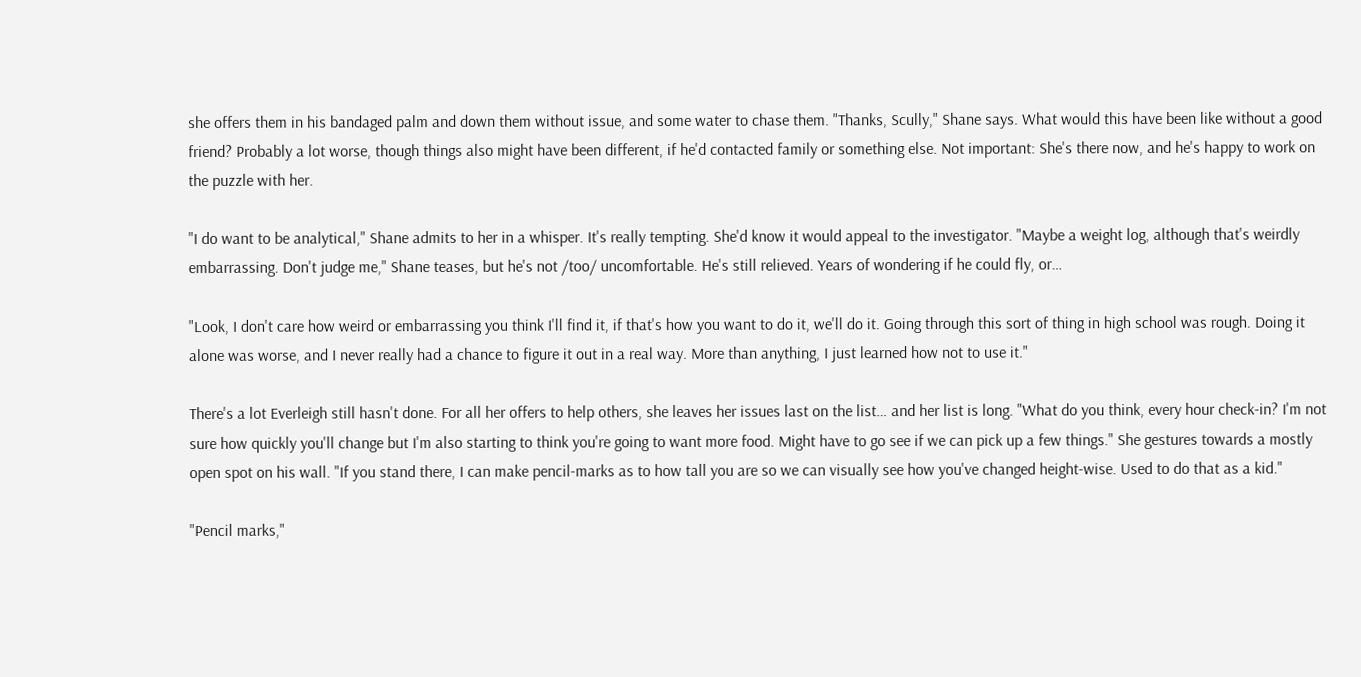she offers them in his bandaged palm and down them without issue, and some water to chase them. "Thanks, Scully," Shane says. What would this have been like without a good friend? Probably a lot worse, though things also might have been different, if he'd contacted family or something else. Not important: She's there now, and he's happy to work on the puzzle with her.

"I do want to be analytical," Shane admits to her in a whisper. It's really tempting. She'd know it would appeal to the investigator. "Maybe a weight log, although that's weirdly embarrassing. Don't judge me," Shane teases, but he's not /too/ uncomfortable. He's still relieved. Years of wondering if he could fly, or…

"Look, I don't care how weird or embarrassing you think I'll find it, if that's how you want to do it, we'll do it. Going through this sort of thing in high school was rough. Doing it alone was worse, and I never really had a chance to figure it out in a real way. More than anything, I just learned how not to use it."

There's a lot Everleigh still hasn't done. For all her offers to help others, she leaves her issues last on the list… and her list is long. "What do you think, every hour check-in? I'm not sure how quickly you'll change but I'm also starting to think you're going to want more food. Might have to go see if we can pick up a few things." She gestures towards a mostly open spot on his wall. "If you stand there, I can make pencil-marks as to how tall you are so we can visually see how you've changed height-wise. Used to do that as a kid."

"Pencil marks,"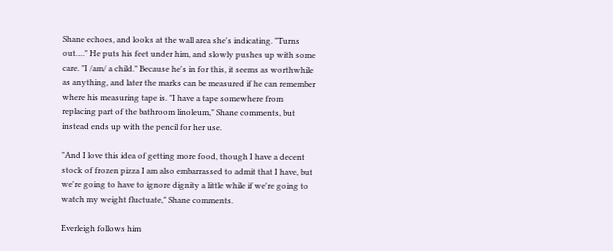Shane echoes, and looks at the wall area she's indicating. "Turns out…." He puts his feet under him, and slowly pushes up with some care. "I /am/ a child." Because he's in for this, it seems as worthwhile as anything, and later the marks can be measured if he can remember where his measuring tape is. "I have a tape somewhere from replacing part of the bathroom linoleum," Shane comments, but instead ends up with the pencil for her use.

"And I love this idea of getting more food, though I have a decent stock of frozen pizza I am also embarrassed to admit that I have, but we're going to have to ignore dignity a little while if we're going to watch my weight fluctuate," Shane comments.

Everleigh follows him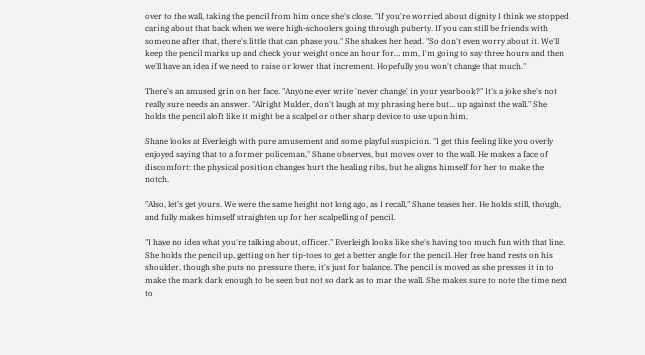over to the wall, taking the pencil from him once she's close. "If you're worried about dignity I think we stopped caring about that back when we were high-schoolers going through puberty. If you can still be friends with someone after that, there's little that can phase you." She shakes her head. "So don't even worry about it. We'll keep the pencil marks up and check your weight once an hour for… mm, I'm going to say three hours and then we'll have an idea if we need to raise or lower that increment. Hopefully you won't change that much."

There's an amused grin on her face. "Anyone ever write 'never change' in your yearbook?" It's a joke she's not really sure needs an answer. "Alright Mulder, don't laugh at my phrasing here but… up against the wall." She holds the pencil aloft like it might be a scalpel or other sharp device to use upon him.

Shane looks at Everleigh with pure amusement and some playful suspicion. "I get this feeling like you overly enjoyed saying that to a former policeman," Shane observes, but moves over to the wall. He makes a face of discomfort: the physical position changes hurt the healing ribs, but he aligns himself for her to make the notch.

"Also, let's get yours. We were the same height not long ago, as I recall," Shane teases her. He holds still, though, and fully makes himself straighten up for her scalpelling of pencil.

"I have no idea what you're talking about, officer." Everleigh looks like she's having too much fun with that line. She holds the pencil up, getting on her tip-toes to get a better angle for the pencil. Her free hand rests on his shoulder, though she puts no pressure there, it's just for balance. The pencil is moved as she presses it in to make the mark dark enough to be seen but not so dark as to mar the wall. She makes sure to note the time next to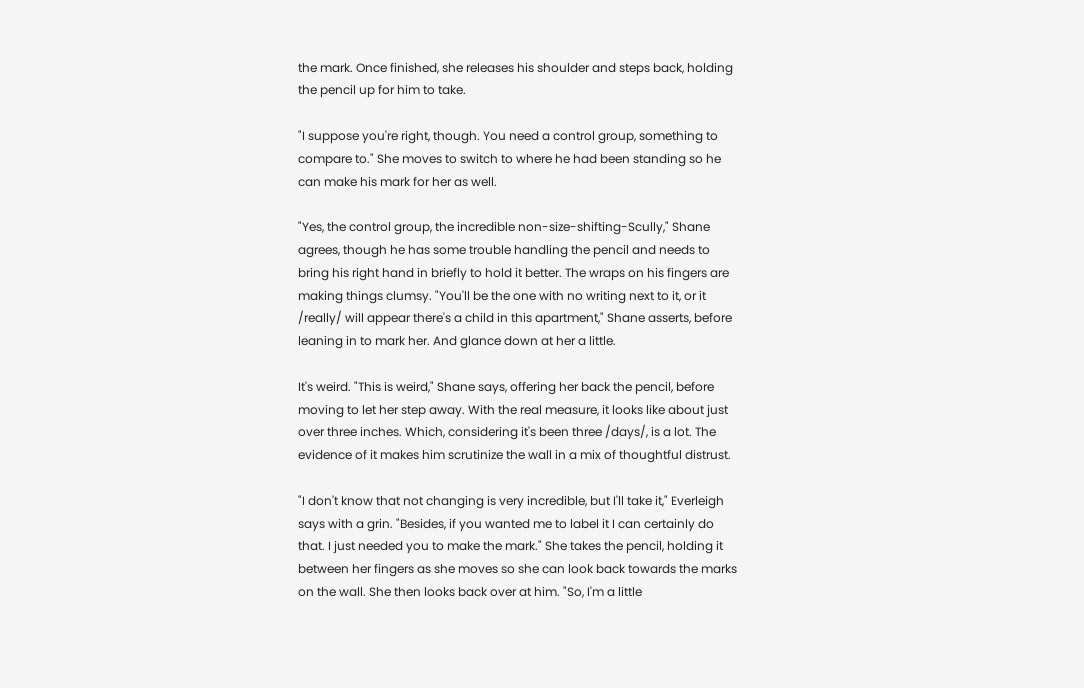the mark. Once finished, she releases his shoulder and steps back, holding the pencil up for him to take.

"I suppose you're right, though. You need a control group, something to compare to." She moves to switch to where he had been standing so he can make his mark for her as well.

"Yes, the control group, the incredible non-size-shifting-Scully," Shane agrees, though he has some trouble handling the pencil and needs to bring his right hand in briefly to hold it better. The wraps on his fingers are making things clumsy. "You'll be the one with no writing next to it, or it /really/ will appear there's a child in this apartment," Shane asserts, before leaning in to mark her. And glance down at her a little.

It's weird. "This is weird," Shane says, offering her back the pencil, before moving to let her step away. With the real measure, it looks like about just over three inches. Which, considering it's been three /days/, is a lot. The evidence of it makes him scrutinize the wall in a mix of thoughtful distrust.

"I don't know that not changing is very incredible, but I'll take it," Everleigh says with a grin. "Besides, if you wanted me to label it I can certainly do that. I just needed you to make the mark." She takes the pencil, holding it between her fingers as she moves so she can look back towards the marks on the wall. She then looks back over at him. "So, I'm a little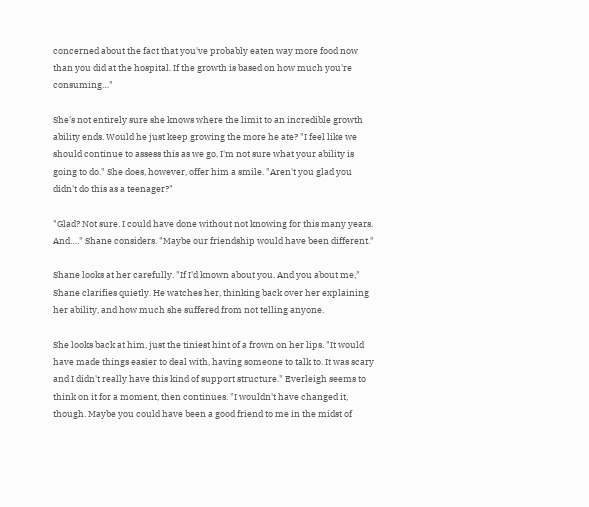concerned about the fact that you've probably eaten way more food now than you did at the hospital. If the growth is based on how much you're consuming…"

She's not entirely sure she knows where the limit to an incredible growth ability ends. Would he just keep growing the more he ate? "I feel like we should continue to assess this as we go, I'm not sure what your ability is going to do." She does, however, offer him a smile. "Aren't you glad you didn't do this as a teenager?"

"Glad? Not sure. I could have done without not knowing for this many years. And…." Shane considers. "Maybe our friendship would have been different."

Shane looks at her carefully. "If I'd known about you. And you about me," Shane clarifies quietly. He watches her, thinking back over her explaining her ability, and how much she suffered from not telling anyone.

She looks back at him, just the tiniest hint of a frown on her lips. "It would have made things easier to deal with, having someone to talk to. It was scary and I didn't really have this kind of support structure." Everleigh seems to think on it for a moment, then continues. "I wouldn't have changed it, though. Maybe you could have been a good friend to me in the midst of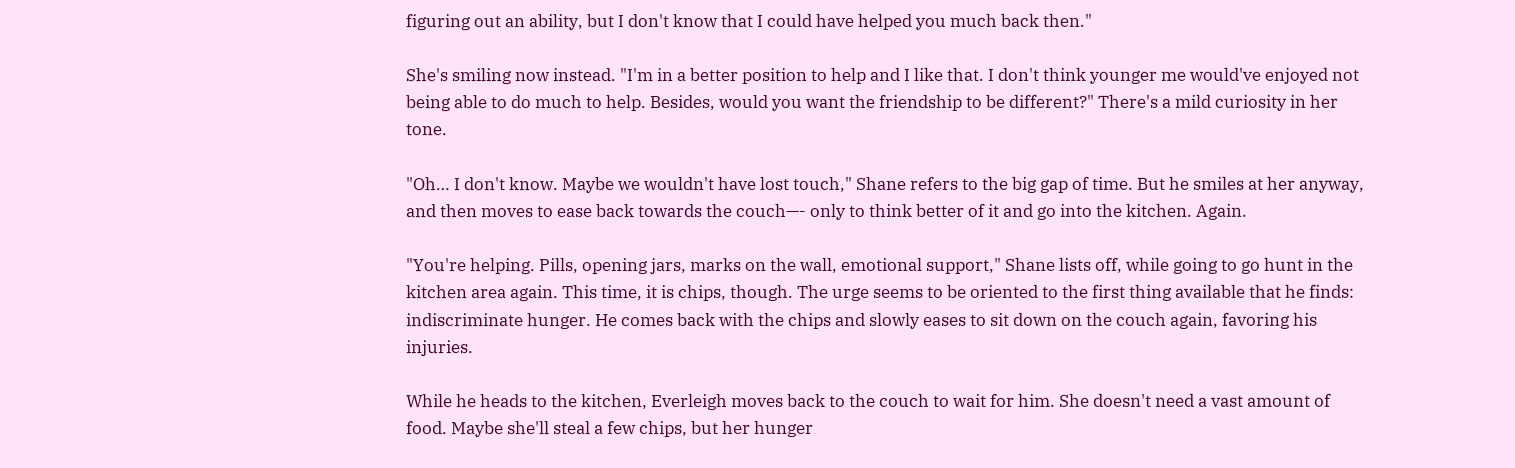figuring out an ability, but I don't know that I could have helped you much back then."

She's smiling now instead. "I'm in a better position to help and I like that. I don't think younger me would've enjoyed not being able to do much to help. Besides, would you want the friendship to be different?" There's a mild curiosity in her tone.

"Oh… I don't know. Maybe we wouldn't have lost touch," Shane refers to the big gap of time. But he smiles at her anyway, and then moves to ease back towards the couch—- only to think better of it and go into the kitchen. Again.

"You're helping. Pills, opening jars, marks on the wall, emotional support," Shane lists off, while going to go hunt in the kitchen area again. This time, it is chips, though. The urge seems to be oriented to the first thing available that he finds: indiscriminate hunger. He comes back with the chips and slowly eases to sit down on the couch again, favoring his injuries.

While he heads to the kitchen, Everleigh moves back to the couch to wait for him. She doesn't need a vast amount of food. Maybe she'll steal a few chips, but her hunger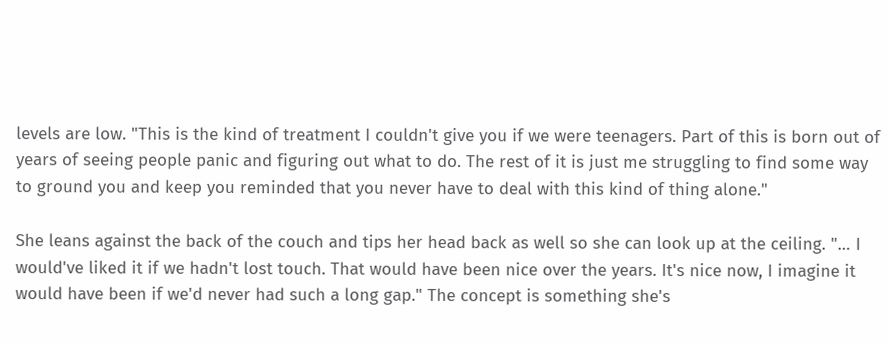levels are low. "This is the kind of treatment I couldn't give you if we were teenagers. Part of this is born out of years of seeing people panic and figuring out what to do. The rest of it is just me struggling to find some way to ground you and keep you reminded that you never have to deal with this kind of thing alone."

She leans against the back of the couch and tips her head back as well so she can look up at the ceiling. "… I would've liked it if we hadn't lost touch. That would have been nice over the years. It's nice now, I imagine it would have been if we'd never had such a long gap." The concept is something she's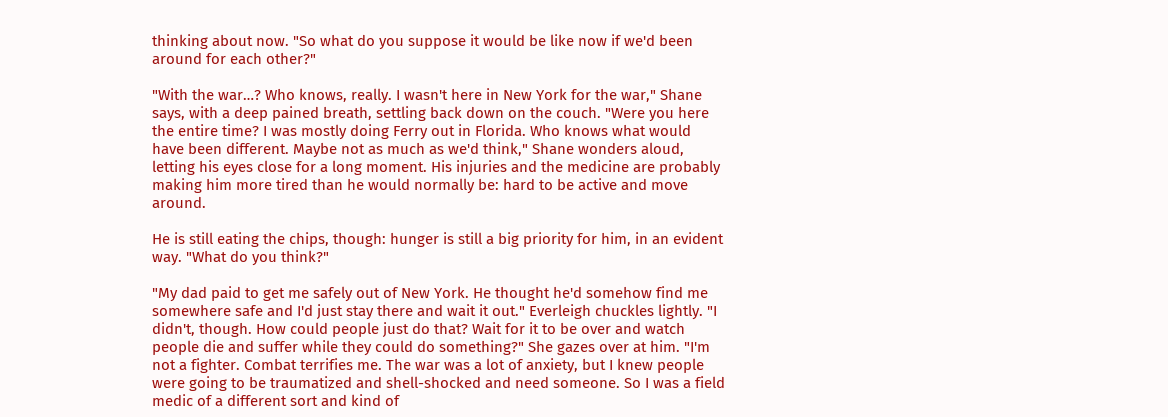thinking about now. "So what do you suppose it would be like now if we'd been around for each other?"

"With the war…? Who knows, really. I wasn't here in New York for the war," Shane says, with a deep pained breath, settling back down on the couch. "Were you here the entire time? I was mostly doing Ferry out in Florida. Who knows what would have been different. Maybe not as much as we'd think," Shane wonders aloud, letting his eyes close for a long moment. His injuries and the medicine are probably making him more tired than he would normally be: hard to be active and move around.

He is still eating the chips, though: hunger is still a big priority for him, in an evident way. "What do you think?"

"My dad paid to get me safely out of New York. He thought he'd somehow find me somewhere safe and I'd just stay there and wait it out." Everleigh chuckles lightly. "I didn't, though. How could people just do that? Wait for it to be over and watch people die and suffer while they could do something?" She gazes over at him. "I'm not a fighter. Combat terrifies me. The war was a lot of anxiety, but I knew people were going to be traumatized and shell-shocked and need someone. So I was a field medic of a different sort and kind of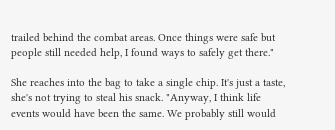trailed behind the combat areas. Once things were safe but people still needed help, I found ways to safely get there."

She reaches into the bag to take a single chip. It's just a taste, she's not trying to steal his snack. "Anyway, I think life events would have been the same. We probably still would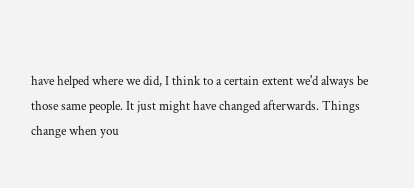have helped where we did, I think to a certain extent we'd always be those same people. It just might have changed afterwards. Things change when you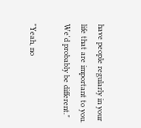have people regularly in your life that are important to you. We'd probably be different."

"Yeah, no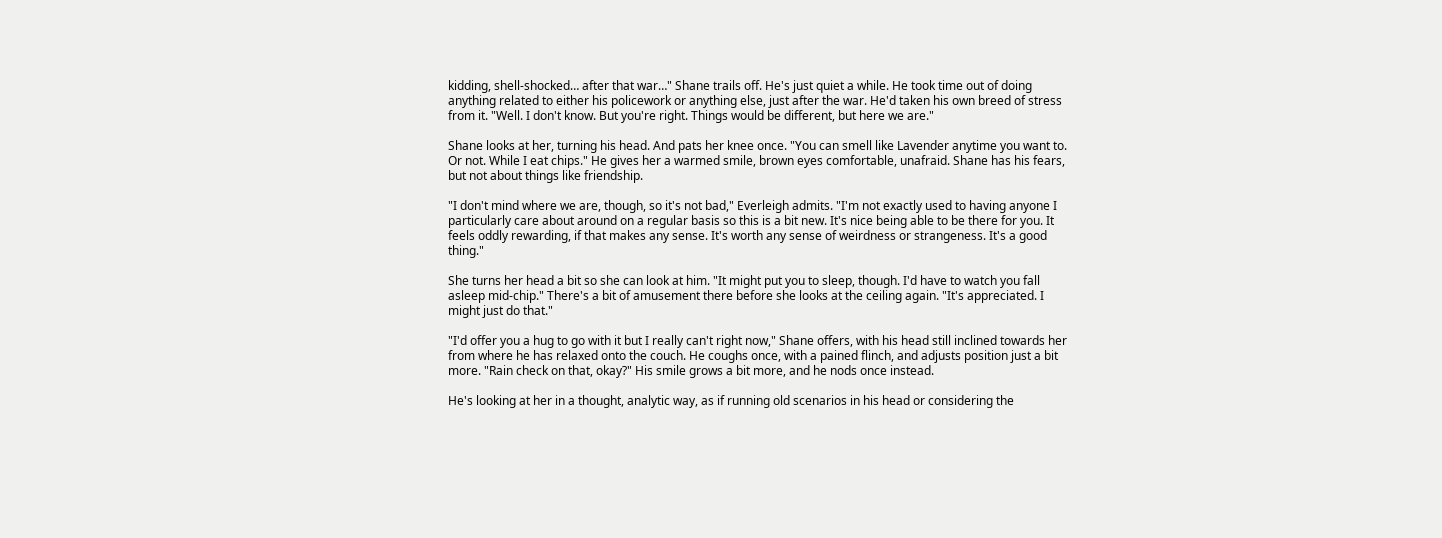kidding, shell-shocked… after that war…" Shane trails off. He's just quiet a while. He took time out of doing anything related to either his policework or anything else, just after the war. He'd taken his own breed of stress from it. "Well. I don't know. But you're right. Things would be different, but here we are."

Shane looks at her, turning his head. And pats her knee once. "You can smell like Lavender anytime you want to. Or not. While I eat chips." He gives her a warmed smile, brown eyes comfortable, unafraid. Shane has his fears, but not about things like friendship.

"I don't mind where we are, though, so it's not bad," Everleigh admits. "I'm not exactly used to having anyone I particularly care about around on a regular basis so this is a bit new. It's nice being able to be there for you. It feels oddly rewarding, if that makes any sense. It's worth any sense of weirdness or strangeness. It's a good thing."

She turns her head a bit so she can look at him. "It might put you to sleep, though. I'd have to watch you fall asleep mid-chip." There's a bit of amusement there before she looks at the ceiling again. "It's appreciated. I might just do that."

"I'd offer you a hug to go with it but I really can't right now," Shane offers, with his head still inclined towards her from where he has relaxed onto the couch. He coughs once, with a pained flinch, and adjusts position just a bit more. "Rain check on that, okay?" His smile grows a bit more, and he nods once instead.

He's looking at her in a thought, analytic way, as if running old scenarios in his head or considering the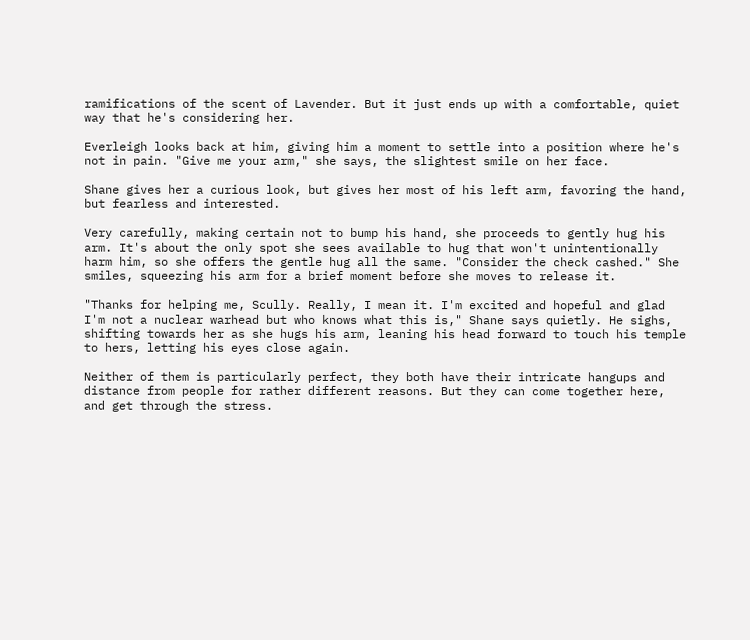ramifications of the scent of Lavender. But it just ends up with a comfortable, quiet way that he's considering her.

Everleigh looks back at him, giving him a moment to settle into a position where he's not in pain. "Give me your arm," she says, the slightest smile on her face.

Shane gives her a curious look, but gives her most of his left arm, favoring the hand, but fearless and interested.

Very carefully, making certain not to bump his hand, she proceeds to gently hug his arm. It's about the only spot she sees available to hug that won't unintentionally harm him, so she offers the gentle hug all the same. "Consider the check cashed." She smiles, squeezing his arm for a brief moment before she moves to release it.

"Thanks for helping me, Scully. Really, I mean it. I'm excited and hopeful and glad I'm not a nuclear warhead but who knows what this is," Shane says quietly. He sighs, shifting towards her as she hugs his arm, leaning his head forward to touch his temple to hers, letting his eyes close again.

Neither of them is particularly perfect, they both have their intricate hangups and distance from people for rather different reasons. But they can come together here, and get through the stress.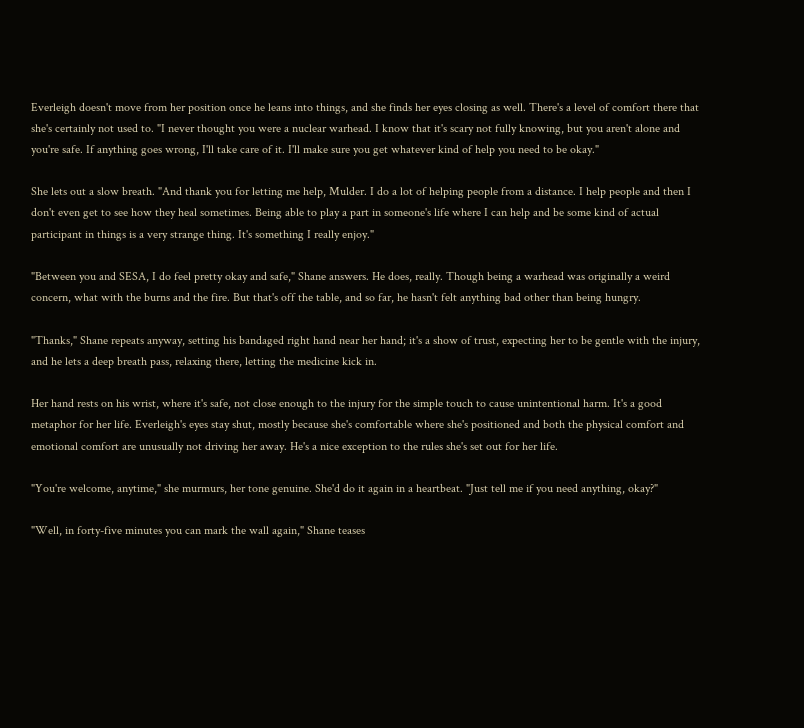Everleigh doesn't move from her position once he leans into things, and she finds her eyes closing as well. There's a level of comfort there that she's certainly not used to. "I never thought you were a nuclear warhead. I know that it's scary not fully knowing, but you aren't alone and you're safe. If anything goes wrong, I'll take care of it. I'll make sure you get whatever kind of help you need to be okay."

She lets out a slow breath. "And thank you for letting me help, Mulder. I do a lot of helping people from a distance. I help people and then I don't even get to see how they heal sometimes. Being able to play a part in someone's life where I can help and be some kind of actual participant in things is a very strange thing. It's something I really enjoy."

"Between you and SESA, I do feel pretty okay and safe," Shane answers. He does, really. Though being a warhead was originally a weird concern, what with the burns and the fire. But that's off the table, and so far, he hasn't felt anything bad other than being hungry.

"Thanks," Shane repeats anyway, setting his bandaged right hand near her hand; it's a show of trust, expecting her to be gentle with the injury, and he lets a deep breath pass, relaxing there, letting the medicine kick in.

Her hand rests on his wrist, where it's safe, not close enough to the injury for the simple touch to cause unintentional harm. It's a good metaphor for her life. Everleigh's eyes stay shut, mostly because she's comfortable where she's positioned and both the physical comfort and emotional comfort are unusually not driving her away. He's a nice exception to the rules she's set out for her life.

"You're welcome, anytime," she murmurs, her tone genuine. She'd do it again in a heartbeat. "Just tell me if you need anything, okay?"

"Well, in forty-five minutes you can mark the wall again," Shane teases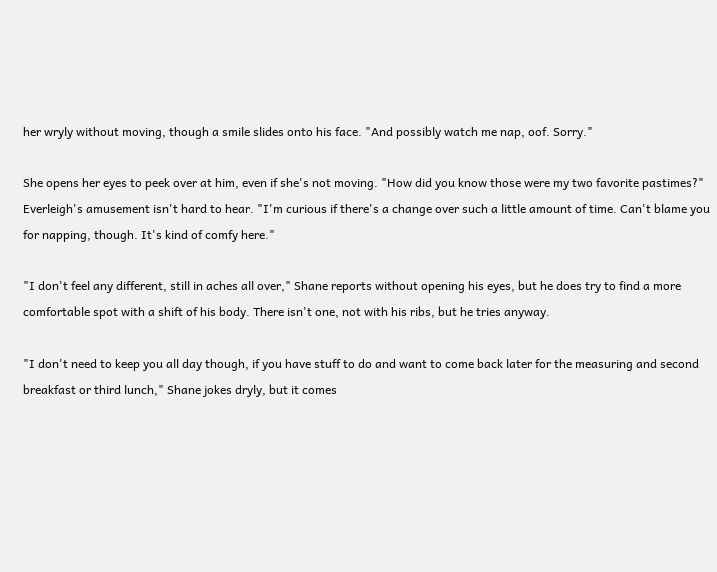her wryly without moving, though a smile slides onto his face. "And possibly watch me nap, oof. Sorry."

She opens her eyes to peek over at him, even if she's not moving. "How did you know those were my two favorite pastimes?" Everleigh's amusement isn't hard to hear. "I'm curious if there's a change over such a little amount of time. Can't blame you for napping, though. It's kind of comfy here."

"I don't feel any different, still in aches all over," Shane reports without opening his eyes, but he does try to find a more comfortable spot with a shift of his body. There isn't one, not with his ribs, but he tries anyway.

"I don't need to keep you all day though, if you have stuff to do and want to come back later for the measuring and second breakfast or third lunch," Shane jokes dryly, but it comes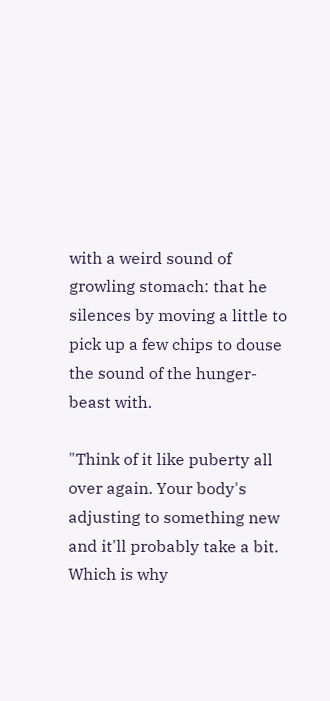with a weird sound of growling stomach: that he silences by moving a little to pick up a few chips to douse the sound of the hunger-beast with.

"Think of it like puberty all over again. Your body's adjusting to something new and it'll probably take a bit. Which is why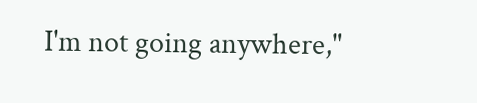I'm not going anywhere,"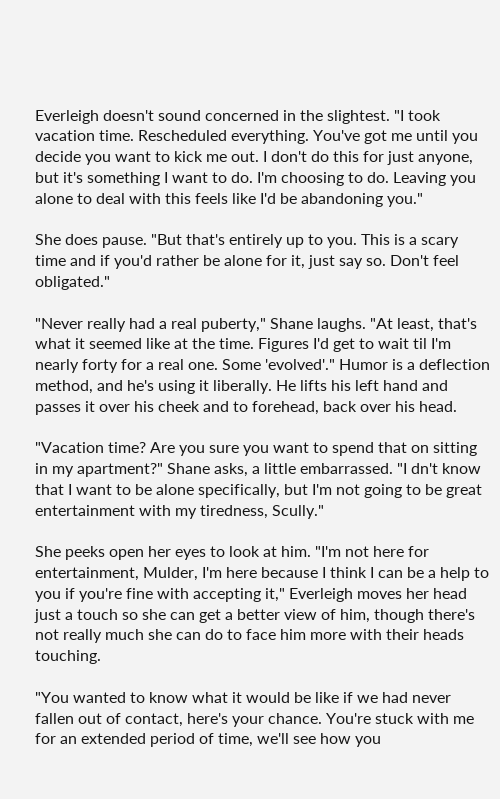Everleigh doesn't sound concerned in the slightest. "I took vacation time. Rescheduled everything. You've got me until you decide you want to kick me out. I don't do this for just anyone, but it's something I want to do. I'm choosing to do. Leaving you alone to deal with this feels like I'd be abandoning you."

She does pause. "But that's entirely up to you. This is a scary time and if you'd rather be alone for it, just say so. Don't feel obligated."

"Never really had a real puberty," Shane laughs. "At least, that's what it seemed like at the time. Figures I'd get to wait til I'm nearly forty for a real one. Some 'evolved'." Humor is a deflection method, and he's using it liberally. He lifts his left hand and passes it over his cheek and to forehead, back over his head.

"Vacation time? Are you sure you want to spend that on sitting in my apartment?" Shane asks, a little embarrassed. "I dn't know that I want to be alone specifically, but I'm not going to be great entertainment with my tiredness, Scully."

She peeks open her eyes to look at him. "I'm not here for entertainment, Mulder, I'm here because I think I can be a help to you if you're fine with accepting it," Everleigh moves her head just a touch so she can get a better view of him, though there's not really much she can do to face him more with their heads touching.

"You wanted to know what it would be like if we had never fallen out of contact, here's your chance. You're stuck with me for an extended period of time, we'll see how you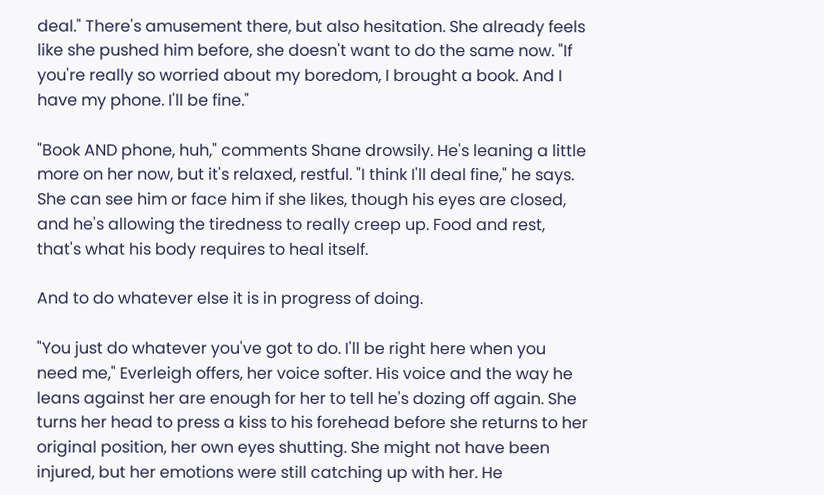deal." There's amusement there, but also hesitation. She already feels like she pushed him before, she doesn't want to do the same now. "If you're really so worried about my boredom, I brought a book. And I have my phone. I'll be fine."

"Book AND phone, huh," comments Shane drowsily. He's leaning a little more on her now, but it's relaxed, restful. "I think I'll deal fine," he says. She can see him or face him if she likes, though his eyes are closed, and he's allowing the tiredness to really creep up. Food and rest, that's what his body requires to heal itself.

And to do whatever else it is in progress of doing.

"You just do whatever you've got to do. I'll be right here when you need me," Everleigh offers, her voice softer. His voice and the way he leans against her are enough for her to tell he's dozing off again. She turns her head to press a kiss to his forehead before she returns to her original position, her own eyes shutting. She might not have been injured, but her emotions were still catching up with her. He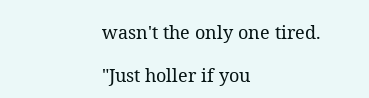wasn't the only one tired.

"Just holler if you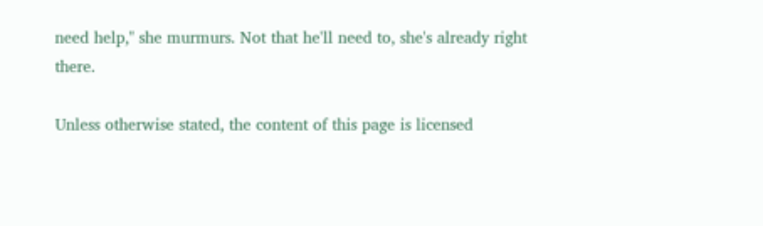need help," she murmurs. Not that he'll need to, she's already right there.

Unless otherwise stated, the content of this page is licensed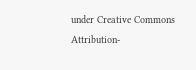under Creative Commons Attribution-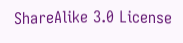ShareAlike 3.0 License